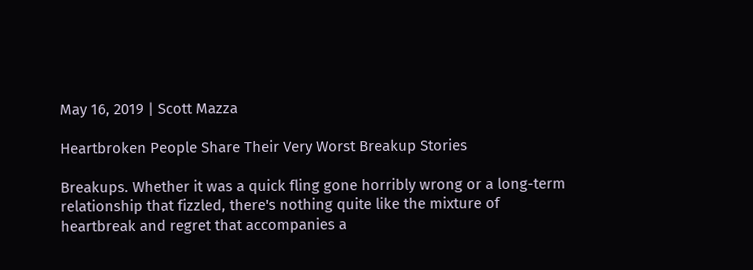May 16, 2019 | Scott Mazza

Heartbroken People Share Their Very Worst Breakup Stories

Breakups. Whether it was a quick fling gone horribly wrong or a long-term relationship that fizzled, there's nothing quite like the mixture of heartbreak and regret that accompanies a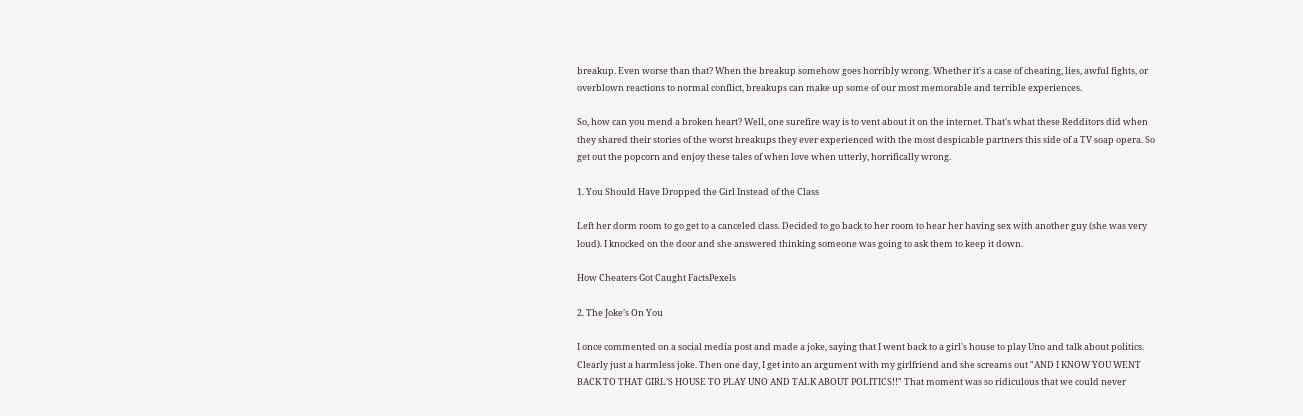breakup. Even worse than that? When the breakup somehow goes horribly wrong. Whether it's a case of cheating, lies, awful fights, or overblown reactions to normal conflict, breakups can make up some of our most memorable and terrible experiences.

So, how can you mend a broken heart? Well, one surefire way is to vent about it on the internet. That's what these Redditors did when they shared their stories of the worst breakups they ever experienced with the most despicable partners this side of a TV soap opera. So get out the popcorn and enjoy these tales of when love when utterly, horrifically wrong.

1. You Should Have Dropped the Girl Instead of the Class

Left her dorm room to go get to a canceled class. Decided to go back to her room to hear her having sex with another guy (she was very loud). I knocked on the door and she answered thinking someone was going to ask them to keep it down.

How Cheaters Got Caught FactsPexels

2. The Joke’s On You

I once commented on a social media post and made a joke, saying that I went back to a girl's house to play Uno and talk about politics. Clearly just a harmless joke. Then one day, I get into an argument with my girlfriend and she screams out "AND I KNOW YOU WENT BACK TO THAT GIRL’S HOUSE TO PLAY UNO AND TALK ABOUT POLITICS!!" That moment was so ridiculous that we could never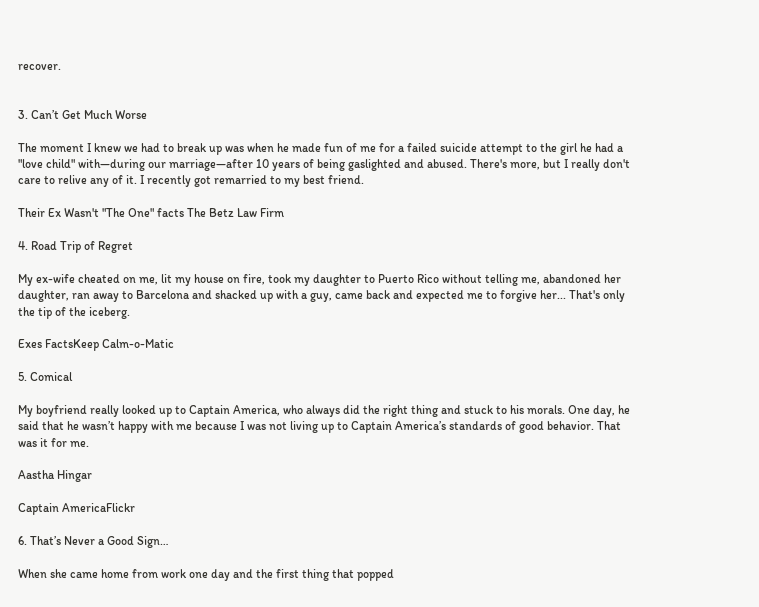recover.


3. Can’t Get Much Worse

The moment I knew we had to break up was when he made fun of me for a failed suicide attempt to the girl he had a "love child" with—during our marriage—after 10 years of being gaslighted and abused. There's more, but I really don't care to relive any of it. I recently got remarried to my best friend.

Their Ex Wasn't "The One" facts The Betz Law Firm

4. Road Trip of Regret

My ex-wife cheated on me, lit my house on fire, took my daughter to Puerto Rico without telling me, abandoned her daughter, ran away to Barcelona and shacked up with a guy, came back and expected me to forgive her... That's only the tip of the iceberg.

Exes FactsKeep Calm-o-Matic

5. Comical

My boyfriend really looked up to Captain America, who always did the right thing and stuck to his morals. One day, he said that he wasn’t happy with me because I was not living up to Captain America’s standards of good behavior. That was it for me.

Aastha Hingar

Captain AmericaFlickr

6. That’s Never a Good Sign…

When she came home from work one day and the first thing that popped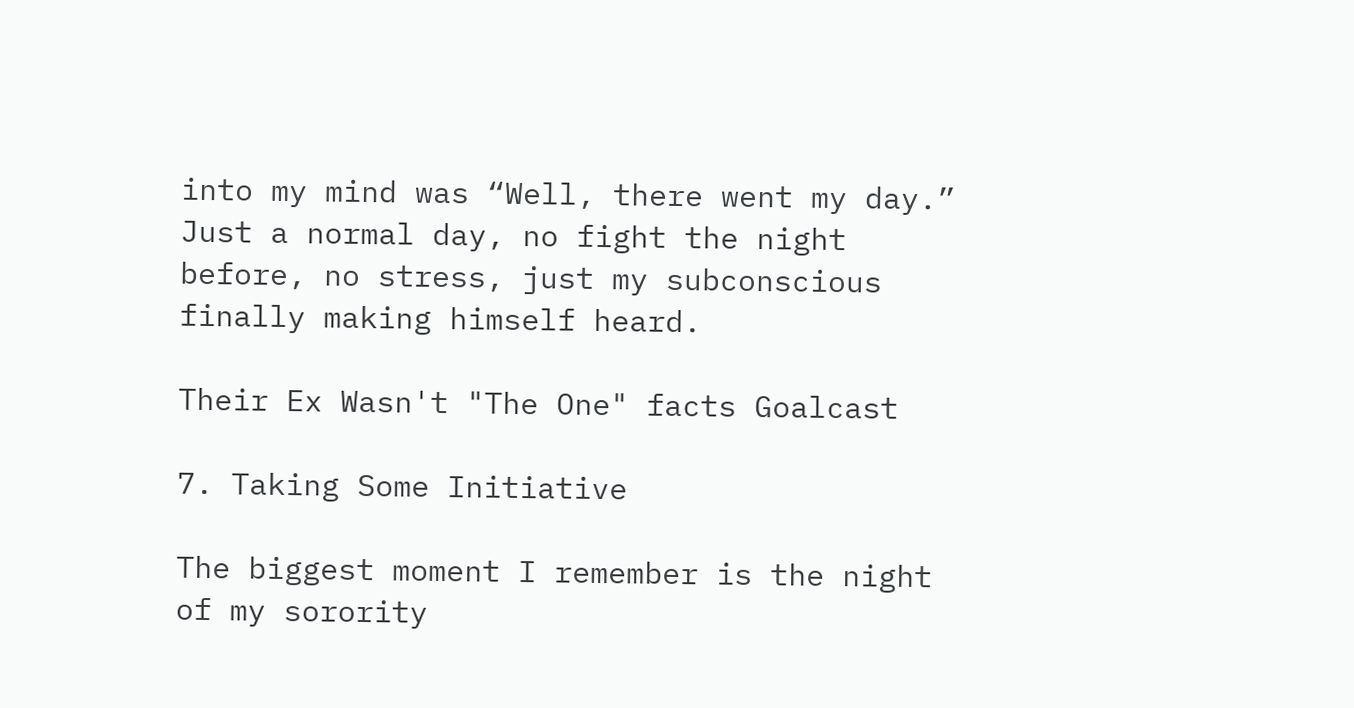into my mind was “Well, there went my day.” Just a normal day, no fight the night before, no stress, just my subconscious finally making himself heard.

Their Ex Wasn't "The One" facts Goalcast

7. Taking Some Initiative

The biggest moment I remember is the night of my sorority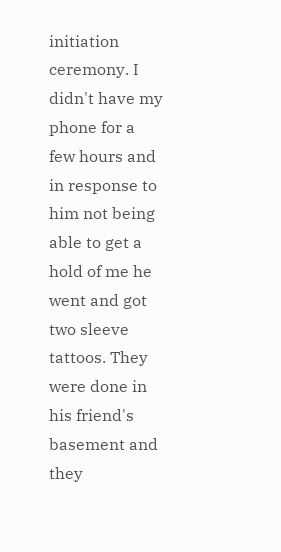initiation ceremony. I didn't have my phone for a few hours and in response to him not being able to get a hold of me he went and got two sleeve tattoos. They were done in his friend's basement and they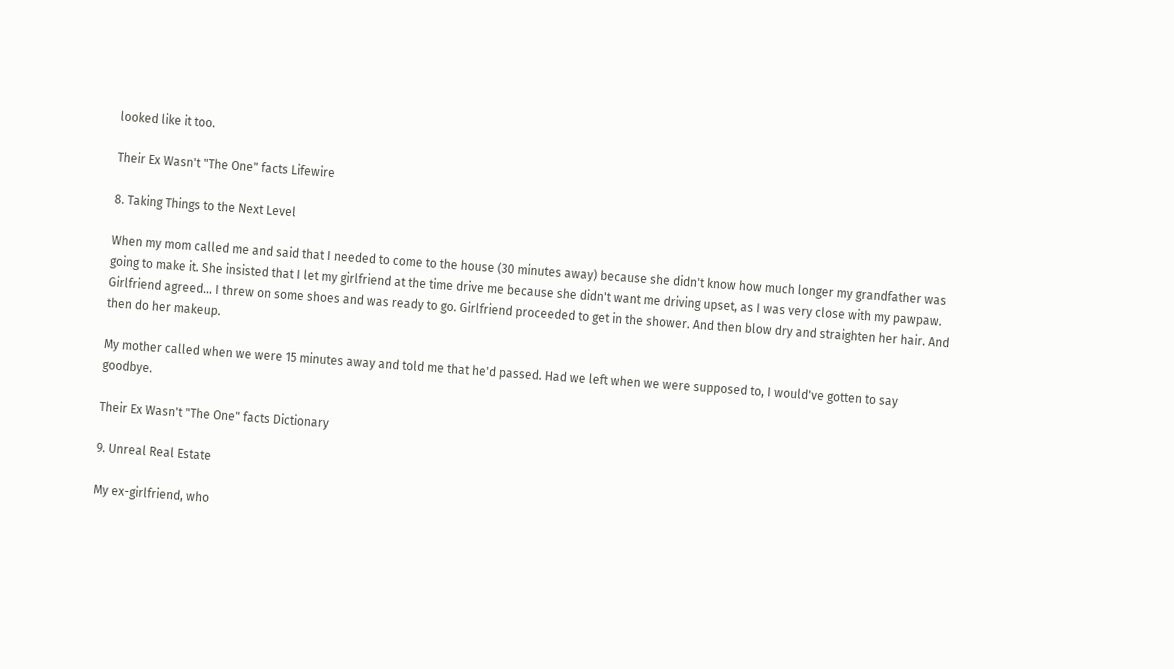looked like it too.

Their Ex Wasn't "The One" facts Lifewire

8. Taking Things to the Next Level

When my mom called me and said that I needed to come to the house (30 minutes away) because she didn't know how much longer my grandfather was going to make it. She insisted that I let my girlfriend at the time drive me because she didn't want me driving upset, as I was very close with my pawpaw. Girlfriend agreed... I threw on some shoes and was ready to go. Girlfriend proceeded to get in the shower. And then blow dry and straighten her hair. And then do her makeup.

My mother called when we were 15 minutes away and told me that he'd passed. Had we left when we were supposed to, I would've gotten to say goodbye.

Their Ex Wasn't "The One" facts Dictionary

9. Unreal Real Estate

My ex-girlfriend, who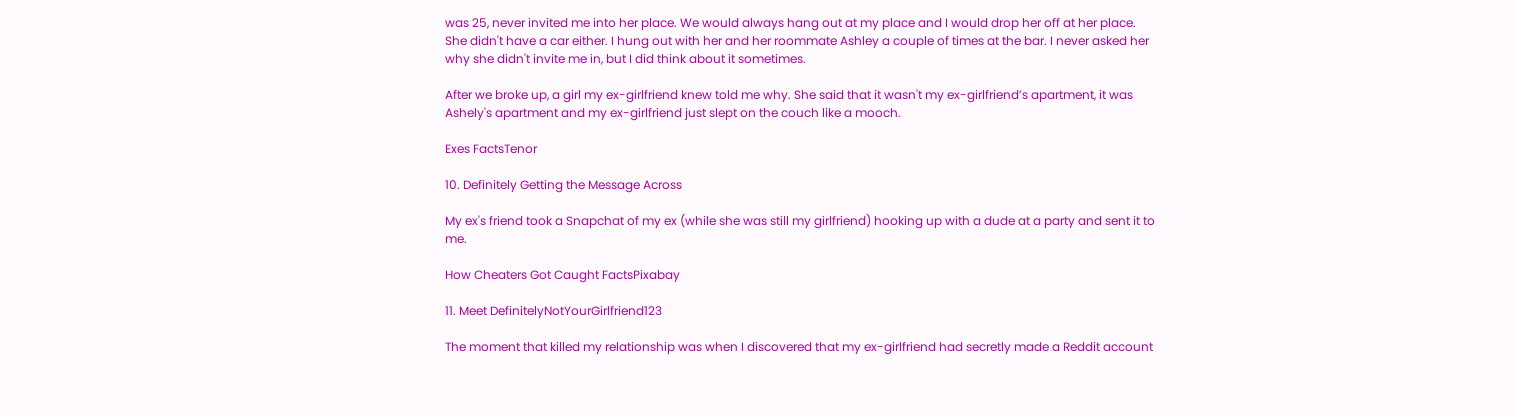was 25, never invited me into her place. We would always hang out at my place and I would drop her off at her place. She didn't have a car either. I hung out with her and her roommate Ashley a couple of times at the bar. I never asked her why she didn't invite me in, but I did think about it sometimes.

After we broke up, a girl my ex-girlfriend knew told me why. She said that it wasn't my ex-girlfriend’s apartment, it was Ashely's apartment and my ex-girlfriend just slept on the couch like a mooch.

Exes FactsTenor

10. Definitely Getting the Message Across

My ex's friend took a Snapchat of my ex (while she was still my girlfriend) hooking up with a dude at a party and sent it to me.

How Cheaters Got Caught FactsPixabay

11. Meet DefinitelyNotYourGirlfriend123

The moment that killed my relationship was when I discovered that my ex-girlfriend had secretly made a Reddit account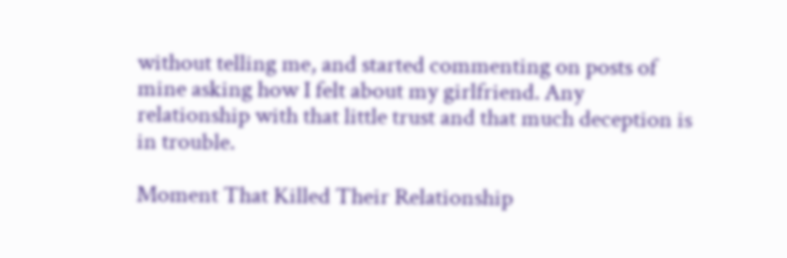without telling me, and started commenting on posts of mine asking how I felt about my girlfriend. Any relationship with that little trust and that much deception is in trouble.

Moment That Killed Their Relationship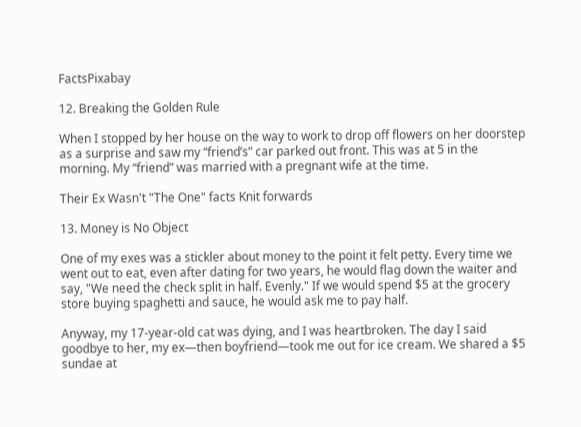FactsPixabay

12. Breaking the Golden Rule

When I stopped by her house on the way to work to drop off flowers on her doorstep as a surprise and saw my “friend’s” car parked out front. This was at 5 in the morning. My “friend” was married with a pregnant wife at the time.

Their Ex Wasn't "The One" facts Knit forwards

13. Money is No Object

One of my exes was a stickler about money to the point it felt petty. Every time we went out to eat, even after dating for two years, he would flag down the waiter and say, "We need the check split in half. Evenly." If we would spend $5 at the grocery store buying spaghetti and sauce, he would ask me to pay half.

Anyway, my 17-year-old cat was dying, and I was heartbroken. The day I said goodbye to her, my ex—then boyfriend—took me out for ice cream. We shared a $5 sundae at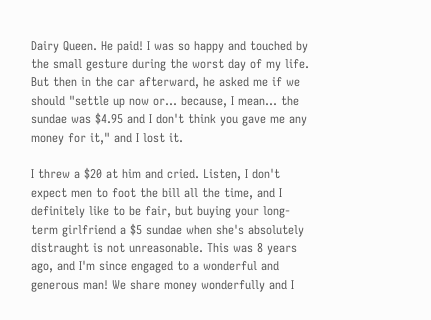Dairy Queen. He paid! I was so happy and touched by the small gesture during the worst day of my life. But then in the car afterward, he asked me if we should "settle up now or... because, I mean... the sundae was $4.95 and I don't think you gave me any money for it," and I lost it.

I threw a $20 at him and cried. Listen, I don't expect men to foot the bill all the time, and I definitely like to be fair, but buying your long-term girlfriend a $5 sundae when she's absolutely distraught is not unreasonable. This was 8 years ago, and I'm since engaged to a wonderful and generous man! We share money wonderfully and I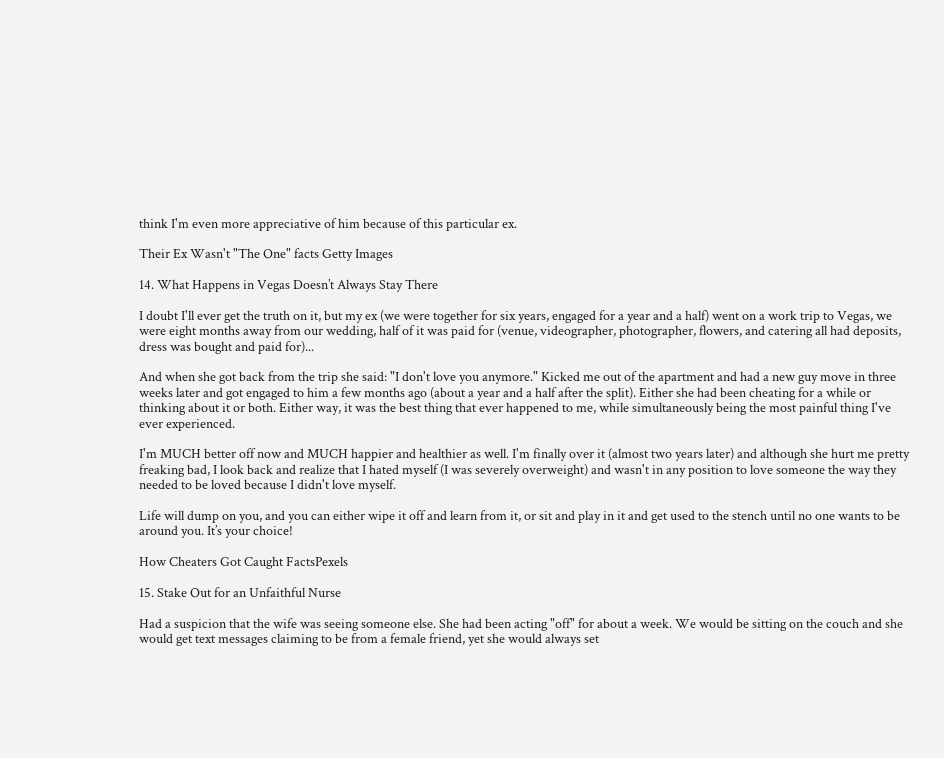think I'm even more appreciative of him because of this particular ex.

Their Ex Wasn't "The One" facts Getty Images

14. What Happens in Vegas Doesn’t Always Stay There

I doubt I'll ever get the truth on it, but my ex (we were together for six years, engaged for a year and a half) went on a work trip to Vegas, we were eight months away from our wedding, half of it was paid for (venue, videographer, photographer, flowers, and catering all had deposits, dress was bought and paid for)...

And when she got back from the trip she said: "I don't love you anymore." Kicked me out of the apartment and had a new guy move in three weeks later and got engaged to him a few months ago (about a year and a half after the split). Either she had been cheating for a while or thinking about it or both. Either way, it was the best thing that ever happened to me, while simultaneously being the most painful thing I've ever experienced.

I'm MUCH better off now and MUCH happier and healthier as well. I'm finally over it (almost two years later) and although she hurt me pretty freaking bad, I look back and realize that I hated myself (I was severely overweight) and wasn't in any position to love someone the way they needed to be loved because I didn't love myself.

Life will dump on you, and you can either wipe it off and learn from it, or sit and play in it and get used to the stench until no one wants to be around you. It’s your choice!

How Cheaters Got Caught FactsPexels

15. Stake Out for an Unfaithful Nurse

Had a suspicion that the wife was seeing someone else. She had been acting "off" for about a week. We would be sitting on the couch and she would get text messages claiming to be from a female friend, yet she would always set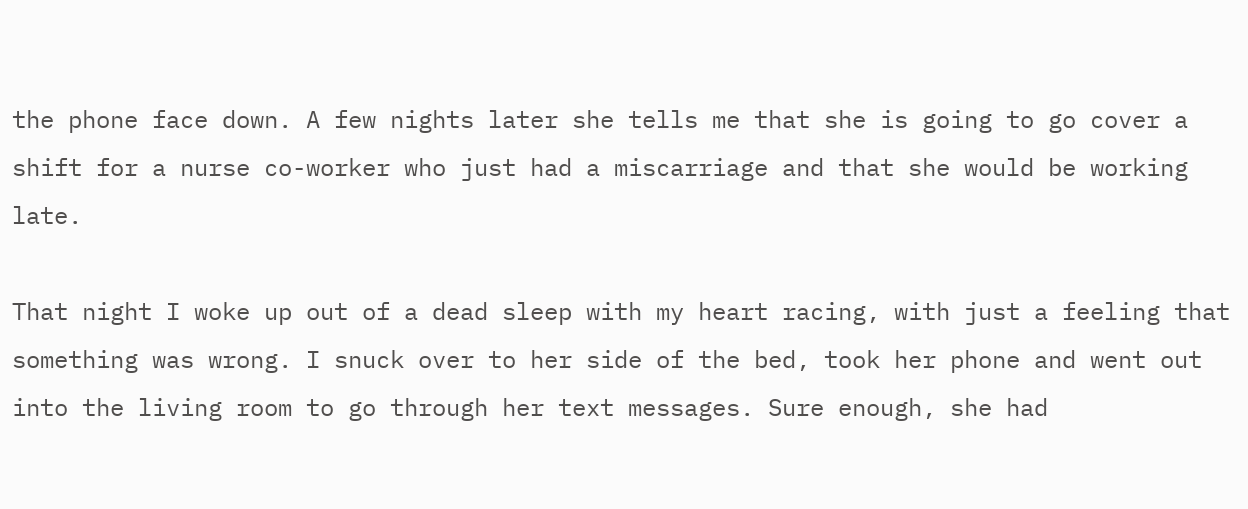the phone face down. A few nights later she tells me that she is going to go cover a shift for a nurse co-worker who just had a miscarriage and that she would be working late.

That night I woke up out of a dead sleep with my heart racing, with just a feeling that something was wrong. I snuck over to her side of the bed, took her phone and went out into the living room to go through her text messages. Sure enough, she had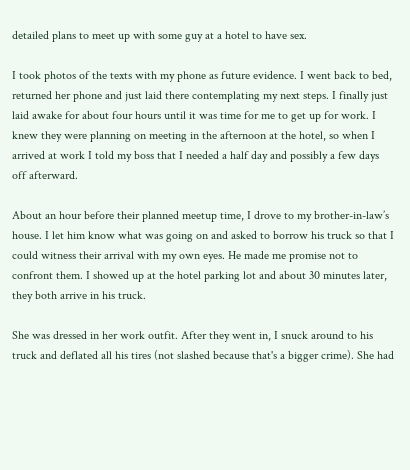detailed plans to meet up with some guy at a hotel to have sex.

I took photos of the texts with my phone as future evidence. I went back to bed, returned her phone and just laid there contemplating my next steps. I finally just laid awake for about four hours until it was time for me to get up for work. I knew they were planning on meeting in the afternoon at the hotel, so when I arrived at work I told my boss that I needed a half day and possibly a few days off afterward.

About an hour before their planned meetup time, I drove to my brother-in-law’s house. I let him know what was going on and asked to borrow his truck so that I could witness their arrival with my own eyes. He made me promise not to confront them. I showed up at the hotel parking lot and about 30 minutes later, they both arrive in his truck.

She was dressed in her work outfit. After they went in, I snuck around to his truck and deflated all his tires (not slashed because that's a bigger crime). She had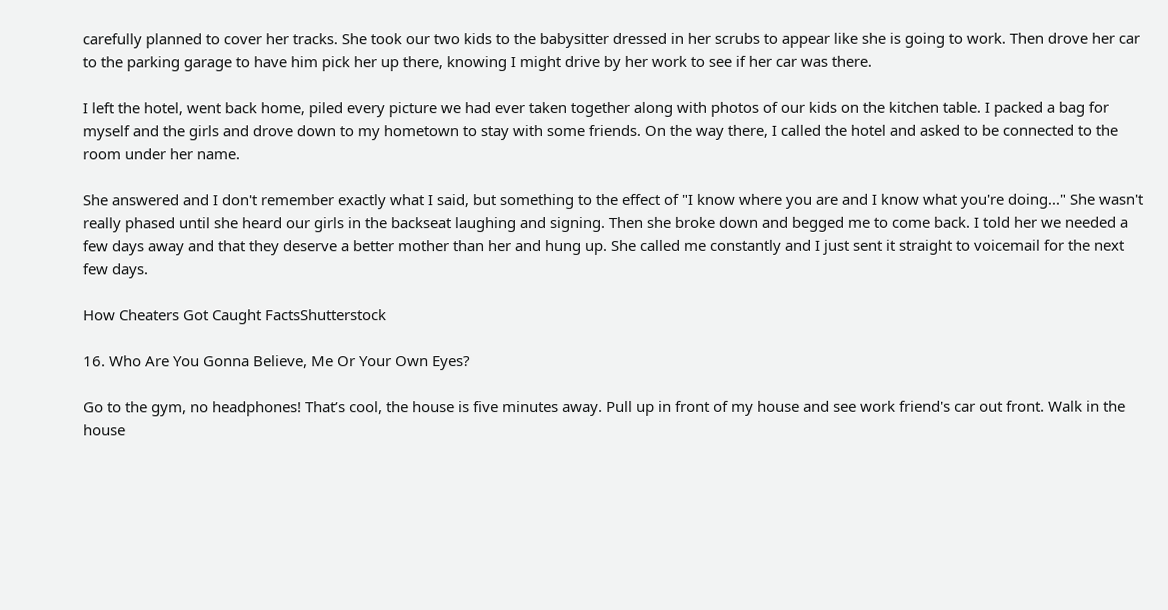carefully planned to cover her tracks. She took our two kids to the babysitter dressed in her scrubs to appear like she is going to work. Then drove her car to the parking garage to have him pick her up there, knowing I might drive by her work to see if her car was there.

I left the hotel, went back home, piled every picture we had ever taken together along with photos of our kids on the kitchen table. I packed a bag for myself and the girls and drove down to my hometown to stay with some friends. On the way there, I called the hotel and asked to be connected to the room under her name.

She answered and I don't remember exactly what I said, but something to the effect of "I know where you are and I know what you're doing..." She wasn't really phased until she heard our girls in the backseat laughing and signing. Then she broke down and begged me to come back. I told her we needed a few days away and that they deserve a better mother than her and hung up. She called me constantly and I just sent it straight to voicemail for the next few days.

How Cheaters Got Caught FactsShutterstock

16. Who Are You Gonna Believe, Me Or Your Own Eyes?

Go to the gym, no headphones! That’s cool, the house is five minutes away. Pull up in front of my house and see work friend's car out front. Walk in the house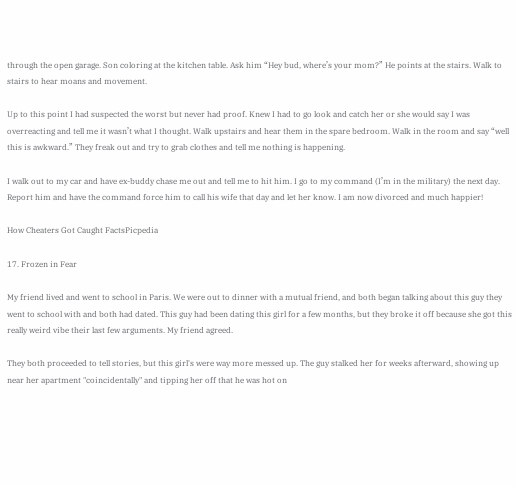through the open garage. Son coloring at the kitchen table. Ask him “Hey bud, where’s your mom?” He points at the stairs. Walk to stairs to hear moans and movement.

Up to this point I had suspected the worst but never had proof. Knew I had to go look and catch her or she would say I was overreacting and tell me it wasn’t what I thought. Walk upstairs and hear them in the spare bedroom. Walk in the room and say “well this is awkward.” They freak out and try to grab clothes and tell me nothing is happening.

I walk out to my car and have ex-buddy chase me out and tell me to hit him. I go to my command (I’m in the military) the next day. Report him and have the command force him to call his wife that day and let her know. I am now divorced and much happier!

How Cheaters Got Caught FactsPicpedia

17. Frozen in Fear

My friend lived and went to school in Paris. We were out to dinner with a mutual friend, and both began talking about this guy they went to school with and both had dated. This guy had been dating this girl for a few months, but they broke it off because she got this really weird vibe their last few arguments. My friend agreed.

They both proceeded to tell stories, but this girl's were way more messed up. The guy stalked her for weeks afterward, showing up near her apartment "coincidentally" and tipping her off that he was hot on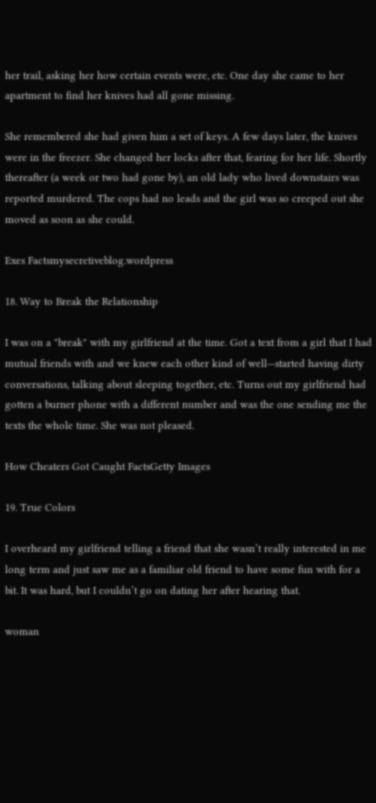her trail, asking her how certain events were, etc. One day she came to her apartment to find her knives had all gone missing.

She remembered she had given him a set of keys. A few days later, the knives were in the freezer. She changed her locks after that, fearing for her life. Shortly thereafter (a week or two had gone by), an old lady who lived downstairs was reported murdered. The cops had no leads and the girl was so creeped out she moved as soon as she could.

Exes Factsmysecretiveblog.wordpress

18. Way to Break the Relationship

I was on a "break" with my girlfriend at the time. Got a text from a girl that I had mutual friends with and we knew each other kind of well—started having dirty conversations, talking about sleeping together, etc. Turns out my girlfriend had gotten a burner phone with a different number and was the one sending me the texts the whole time. She was not pleased.

How Cheaters Got Caught FactsGetty Images

19. True Colors

I overheard my girlfriend telling a friend that she wasn’t really interested in me long term and just saw me as a familiar old friend to have some fun with for a bit. It was hard, but I couldn’t go on dating her after hearing that.

woman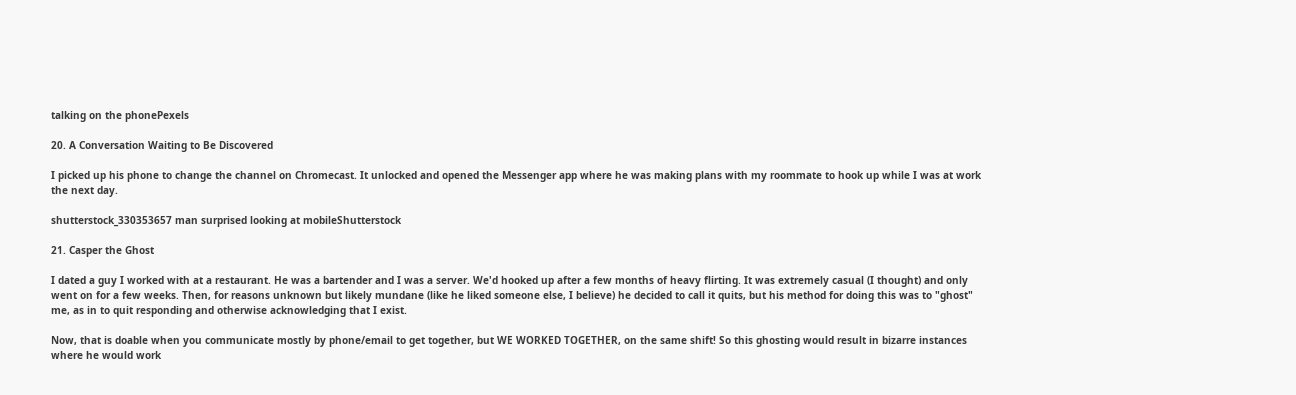talking on the phonePexels

20. A Conversation Waiting to Be Discovered

I picked up his phone to change the channel on Chromecast. It unlocked and opened the Messenger app where he was making plans with my roommate to hook up while I was at work the next day.

shutterstock_330353657 man surprised looking at mobileShutterstock

21. Casper the Ghost

I dated a guy I worked with at a restaurant. He was a bartender and I was a server. We'd hooked up after a few months of heavy flirting. It was extremely casual (I thought) and only went on for a few weeks. Then, for reasons unknown but likely mundane (like he liked someone else, I believe) he decided to call it quits, but his method for doing this was to "ghost" me, as in to quit responding and otherwise acknowledging that I exist.

Now, that is doable when you communicate mostly by phone/email to get together, but WE WORKED TOGETHER, on the same shift! So this ghosting would result in bizarre instances where he would work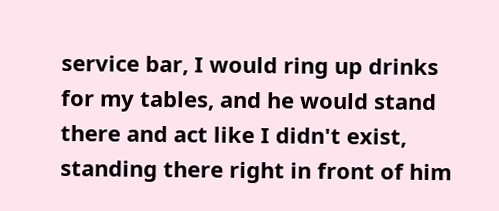service bar, I would ring up drinks for my tables, and he would stand there and act like I didn't exist, standing there right in front of him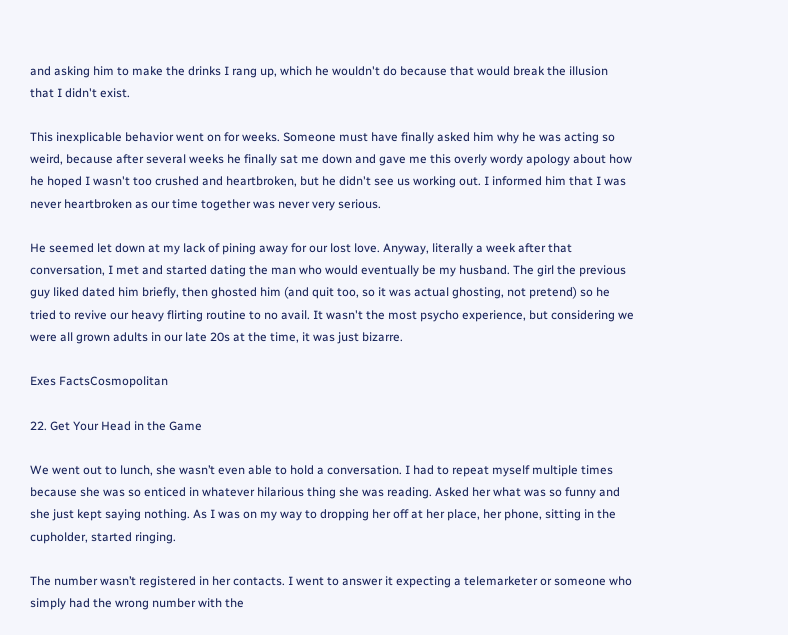and asking him to make the drinks I rang up, which he wouldn't do because that would break the illusion that I didn't exist.

This inexplicable behavior went on for weeks. Someone must have finally asked him why he was acting so weird, because after several weeks he finally sat me down and gave me this overly wordy apology about how he hoped I wasn't too crushed and heartbroken, but he didn't see us working out. I informed him that I was never heartbroken as our time together was never very serious.

He seemed let down at my lack of pining away for our lost love. Anyway, literally a week after that conversation, I met and started dating the man who would eventually be my husband. The girl the previous guy liked dated him briefly, then ghosted him (and quit too, so it was actual ghosting, not pretend) so he tried to revive our heavy flirting routine to no avail. It wasn't the most psycho experience, but considering we were all grown adults in our late 20s at the time, it was just bizarre.

Exes FactsCosmopolitan

22. Get Your Head in the Game

We went out to lunch, she wasn’t even able to hold a conversation. I had to repeat myself multiple times because she was so enticed in whatever hilarious thing she was reading. Asked her what was so funny and she just kept saying nothing. As I was on my way to dropping her off at her place, her phone, sitting in the cupholder, started ringing.

The number wasn’t registered in her contacts. I went to answer it expecting a telemarketer or someone who simply had the wrong number with the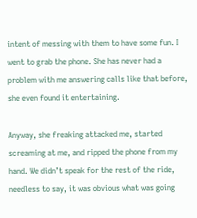intent of messing with them to have some fun. I went to grab the phone. She has never had a problem with me answering calls like that before, she even found it entertaining.

Anyway, she freaking attacked me, started screaming at me, and ripped the phone from my hand. We didn’t speak for the rest of the ride, needless to say, it was obvious what was going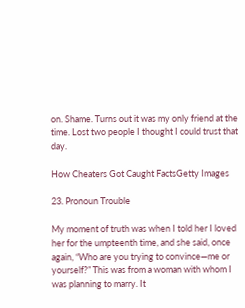on. Shame. Turns out it was my only friend at the time. Lost two people I thought I could trust that day.

How Cheaters Got Caught FactsGetty Images

23. Pronoun Trouble

My moment of truth was when I told her I loved her for the umpteenth time, and she said, once again, “Who are you trying to convince—me or yourself?” This was from a woman with whom I was planning to marry. It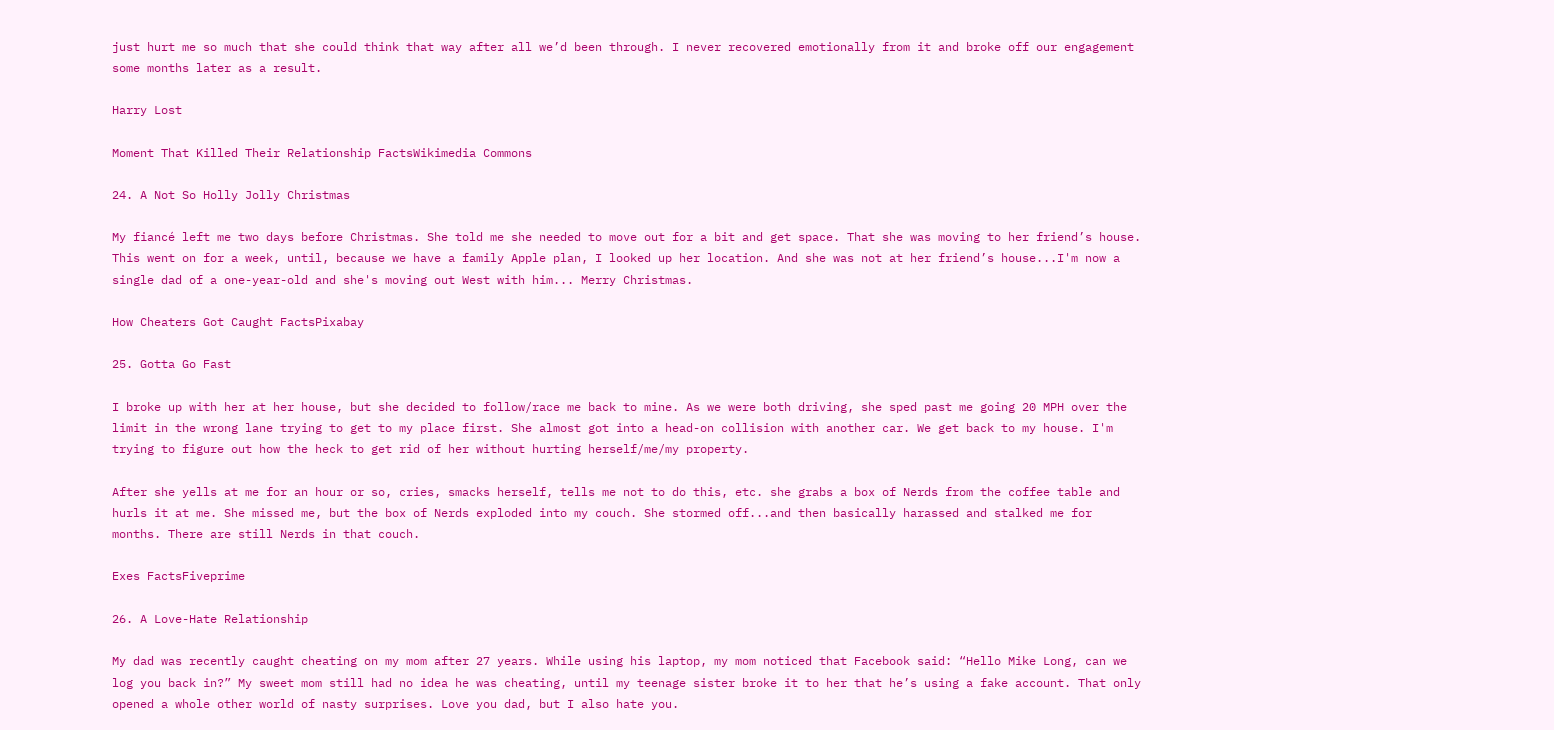just hurt me so much that she could think that way after all we’d been through. I never recovered emotionally from it and broke off our engagement some months later as a result.

Harry Lost

Moment That Killed Their Relationship FactsWikimedia Commons

24. A Not So Holly Jolly Christmas

My fiancé left me two days before Christmas. She told me she needed to move out for a bit and get space. That she was moving to her friend’s house. This went on for a week, until, because we have a family Apple plan, I looked up her location. And she was not at her friend’s house...I'm now a single dad of a one-year-old and she's moving out West with him... Merry Christmas.

How Cheaters Got Caught FactsPixabay

25. Gotta Go Fast

I broke up with her at her house, but she decided to follow/race me back to mine. As we were both driving, she sped past me going 20 MPH over the limit in the wrong lane trying to get to my place first. She almost got into a head-on collision with another car. We get back to my house. I'm trying to figure out how the heck to get rid of her without hurting herself/me/my property.

After she yells at me for an hour or so, cries, smacks herself, tells me not to do this, etc. she grabs a box of Nerds from the coffee table and hurls it at me. She missed me, but the box of Nerds exploded into my couch. She stormed off...and then basically harassed and stalked me for months. There are still Nerds in that couch.

Exes FactsFiveprime

26. A Love-Hate Relationship

My dad was recently caught cheating on my mom after 27 years. While using his laptop, my mom noticed that Facebook said: “Hello Mike Long, can we log you back in?” My sweet mom still had no idea he was cheating, until my teenage sister broke it to her that he’s using a fake account. That only opened a whole other world of nasty surprises. Love you dad, but I also hate you.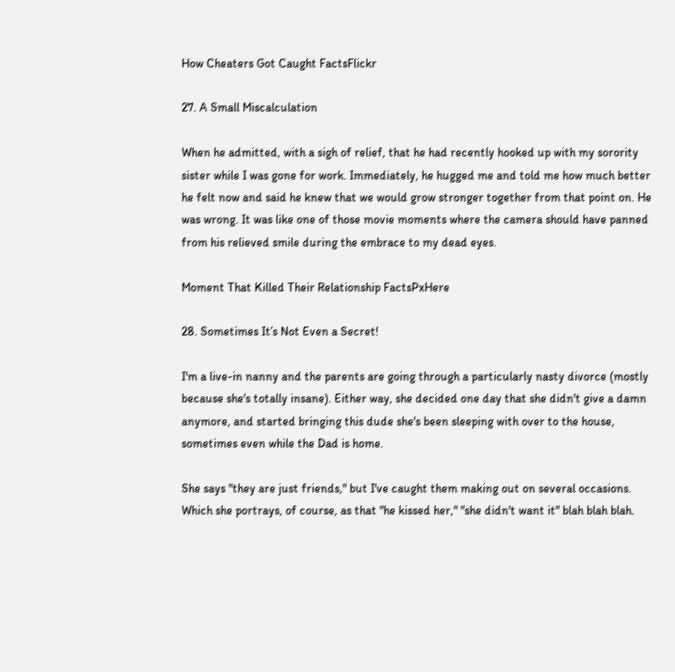How Cheaters Got Caught FactsFlickr

27. A Small Miscalculation

When he admitted, with a sigh of relief, that he had recently hooked up with my sorority sister while I was gone for work. Immediately, he hugged me and told me how much better he felt now and said he knew that we would grow stronger together from that point on. He was wrong. It was like one of those movie moments where the camera should have panned from his relieved smile during the embrace to my dead eyes.

Moment That Killed Their Relationship FactsPxHere

28. Sometimes It’s Not Even a Secret!

I'm a live-in nanny and the parents are going through a particularly nasty divorce (mostly because she's totally insane). Either way, she decided one day that she didn't give a damn anymore, and started bringing this dude she's been sleeping with over to the house, sometimes even while the Dad is home.

She says "they are just friends," but I've caught them making out on several occasions. Which she portrays, of course, as that "he kissed her," "she didn't want it" blah blah blah.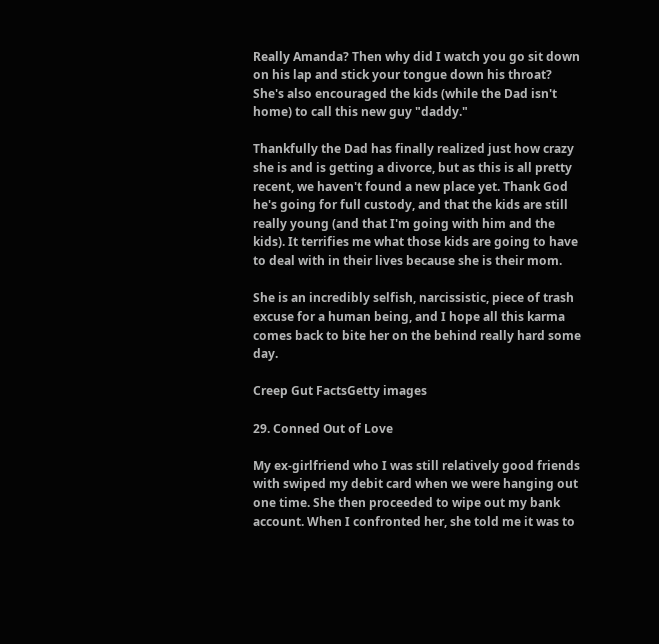Really Amanda? Then why did I watch you go sit down on his lap and stick your tongue down his throat? She's also encouraged the kids (while the Dad isn't home) to call this new guy "daddy."

Thankfully the Dad has finally realized just how crazy she is and is getting a divorce, but as this is all pretty recent, we haven't found a new place yet. Thank God he's going for full custody, and that the kids are still really young (and that I'm going with him and the kids). It terrifies me what those kids are going to have to deal with in their lives because she is their mom.

She is an incredibly selfish, narcissistic, piece of trash excuse for a human being, and I hope all this karma comes back to bite her on the behind really hard some day.

Creep Gut FactsGetty images

29. Conned Out of Love

My ex-girlfriend who I was still relatively good friends with swiped my debit card when we were hanging out one time. She then proceeded to wipe out my bank account. When I confronted her, she told me it was to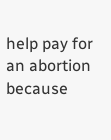help pay for an abortion because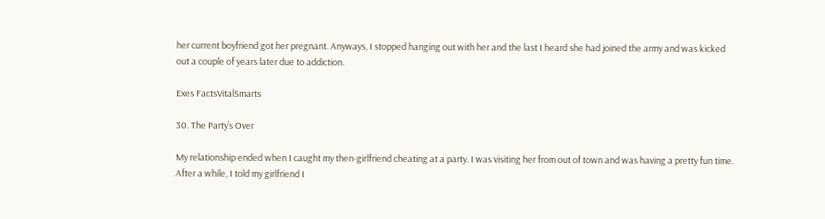her current boyfriend got her pregnant. Anyways, I stopped hanging out with her and the last I heard she had joined the army and was kicked out a couple of years later due to addiction.

Exes FactsVitalSmarts

30. The Party’s Over

My relationship ended when I caught my then-girlfriend cheating at a party. I was visiting her from out of town and was having a pretty fun time. After a while, I told my girlfriend I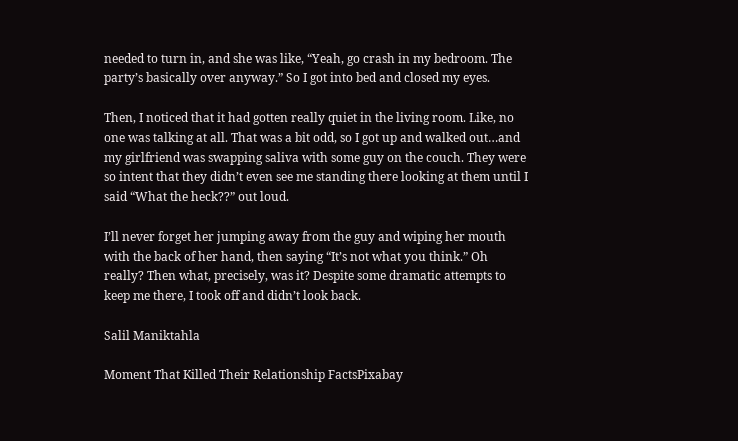needed to turn in, and she was like, “Yeah, go crash in my bedroom. The party’s basically over anyway.” So I got into bed and closed my eyes.

Then, I noticed that it had gotten really quiet in the living room. Like, no one was talking at all. That was a bit odd, so I got up and walked out…and my girlfriend was swapping saliva with some guy on the couch. They were so intent that they didn’t even see me standing there looking at them until I said “What the heck??” out loud.

I’ll never forget her jumping away from the guy and wiping her mouth with the back of her hand, then saying “It’s not what you think.” Oh really? Then what, precisely, was it? Despite some dramatic attempts to keep me there, I took off and didn’t look back.

Salil Maniktahla

Moment That Killed Their Relationship FactsPixabay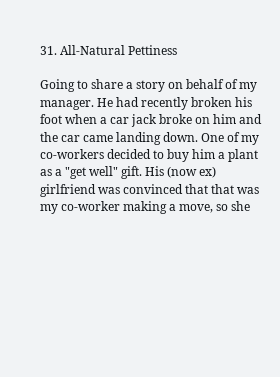31. All-Natural Pettiness

Going to share a story on behalf of my manager. He had recently broken his foot when a car jack broke on him and the car came landing down. One of my co-workers decided to buy him a plant as a "get well" gift. His (now ex) girlfriend was convinced that that was my co-worker making a move, so she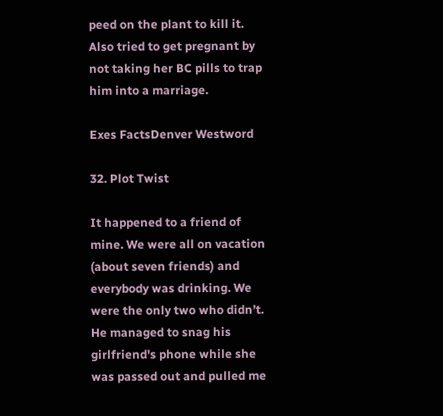peed on the plant to kill it. Also tried to get pregnant by not taking her BC pills to trap him into a marriage.

Exes FactsDenver Westword

32. Plot Twist

It happened to a friend of mine. We were all on vacation (about seven friends) and everybody was drinking. We were the only two who didn’t. He managed to snag his girlfriend's phone while she was passed out and pulled me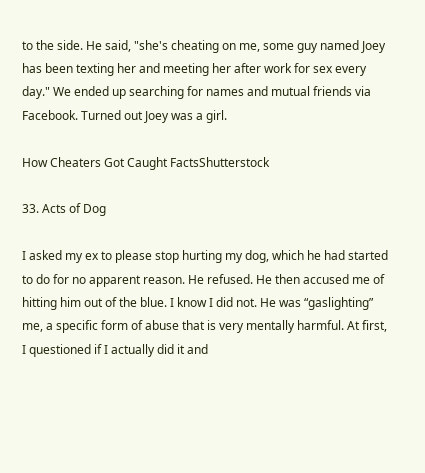to the side. He said, "she's cheating on me, some guy named Joey has been texting her and meeting her after work for sex every day." We ended up searching for names and mutual friends via Facebook. Turned out Joey was a girl.

How Cheaters Got Caught FactsShutterstock

33. Acts of Dog

I asked my ex to please stop hurting my dog, which he had started to do for no apparent reason. He refused. He then accused me of hitting him out of the blue. I know I did not. He was “gaslighting” me, a specific form of abuse that is very mentally harmful. At first, I questioned if I actually did it and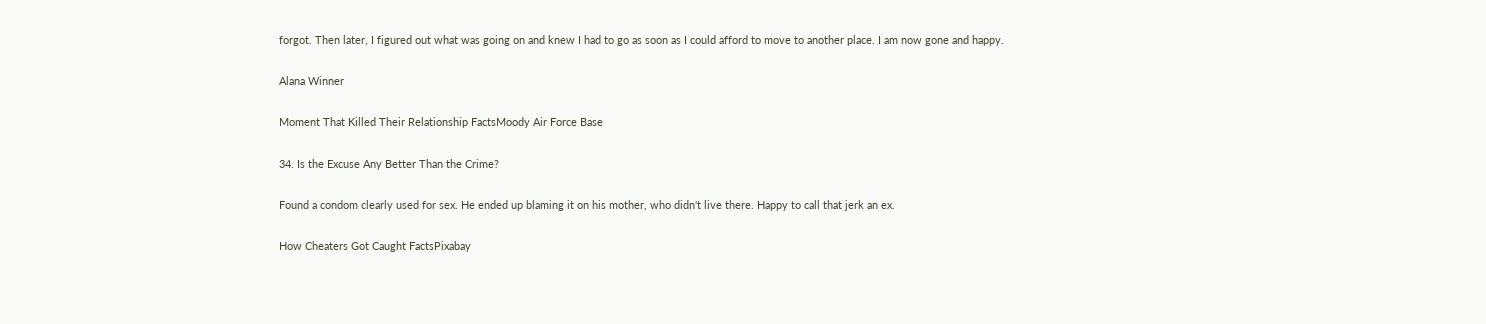forgot. Then later, I figured out what was going on and knew I had to go as soon as I could afford to move to another place. I am now gone and happy.

Alana Winner

Moment That Killed Their Relationship FactsMoody Air Force Base

34. Is the Excuse Any Better Than the Crime?

Found a condom clearly used for sex. He ended up blaming it on his mother, who didn't live there. Happy to call that jerk an ex.

How Cheaters Got Caught FactsPixabay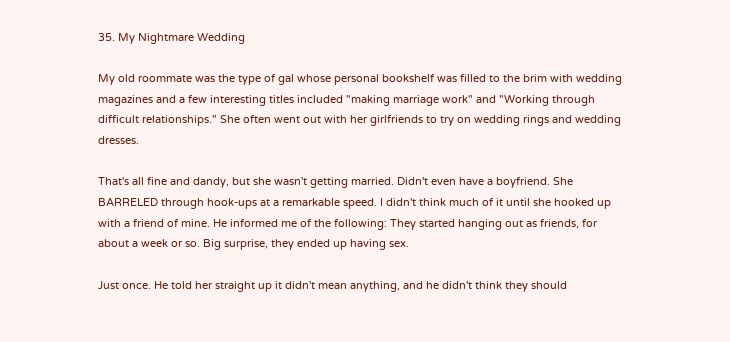35. My Nightmare Wedding

My old roommate was the type of gal whose personal bookshelf was filled to the brim with wedding magazines and a few interesting titles included "making marriage work" and "Working through difficult relationships." She often went out with her girlfriends to try on wedding rings and wedding dresses.

That's all fine and dandy, but she wasn't getting married. Didn't even have a boyfriend. She BARRELED through hook-ups at a remarkable speed. I didn't think much of it until she hooked up with a friend of mine. He informed me of the following: They started hanging out as friends, for about a week or so. Big surprise, they ended up having sex.

Just once. He told her straight up it didn't mean anything, and he didn't think they should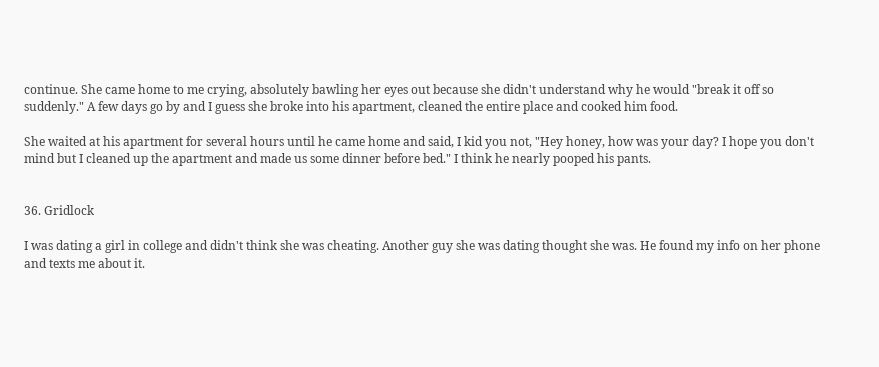continue. She came home to me crying, absolutely bawling her eyes out because she didn't understand why he would "break it off so suddenly." A few days go by and I guess she broke into his apartment, cleaned the entire place and cooked him food.

She waited at his apartment for several hours until he came home and said, I kid you not, "Hey honey, how was your day? I hope you don't mind but I cleaned up the apartment and made us some dinner before bed." I think he nearly pooped his pants.


36. Gridlock

I was dating a girl in college and didn't think she was cheating. Another guy she was dating thought she was. He found my info on her phone and texts me about it.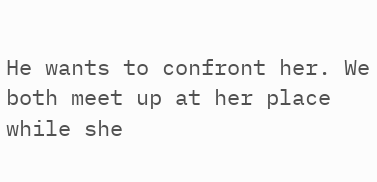He wants to confront her. We both meet up at her place while she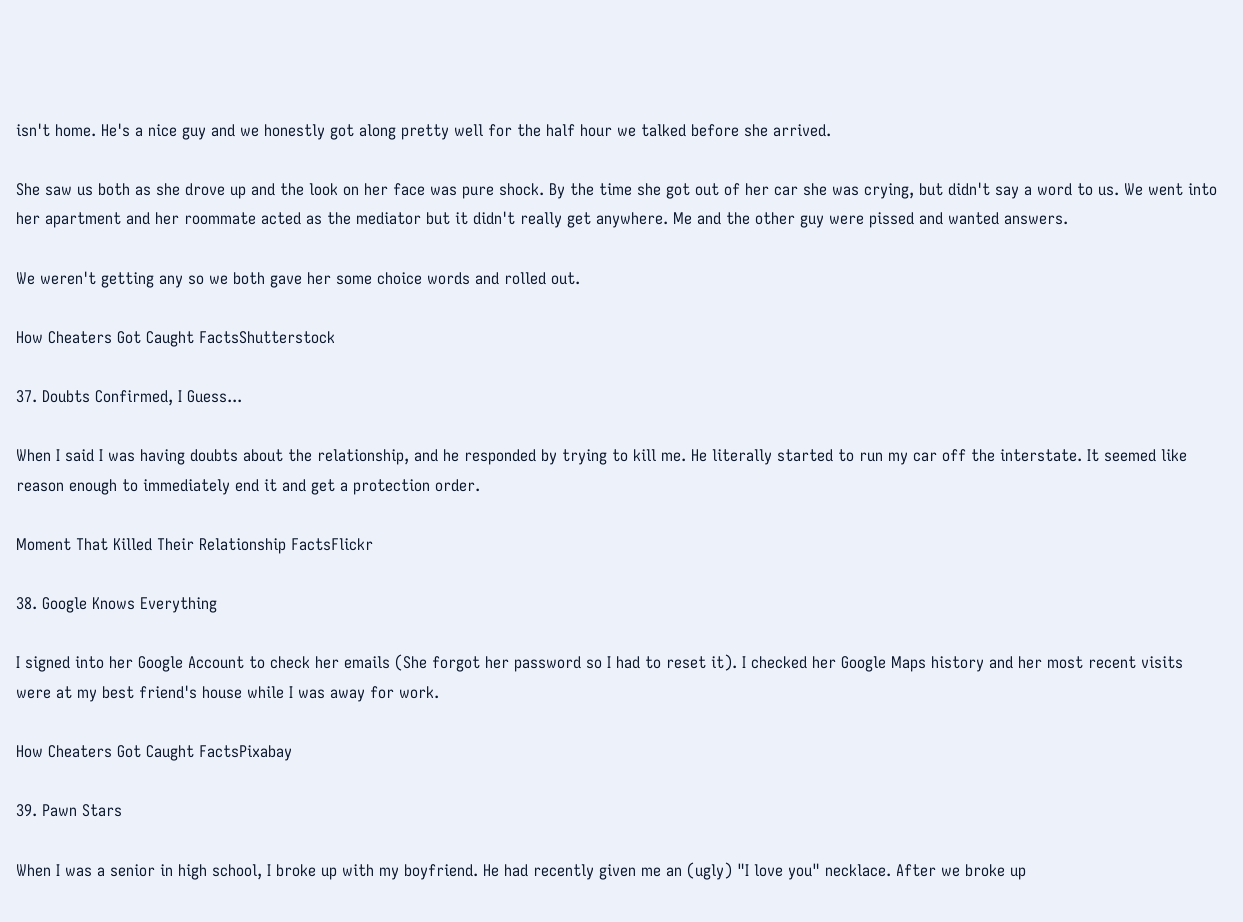isn't home. He's a nice guy and we honestly got along pretty well for the half hour we talked before she arrived.

She saw us both as she drove up and the look on her face was pure shock. By the time she got out of her car she was crying, but didn't say a word to us. We went into her apartment and her roommate acted as the mediator but it didn't really get anywhere. Me and the other guy were pissed and wanted answers.

We weren't getting any so we both gave her some choice words and rolled out.

How Cheaters Got Caught FactsShutterstock

37. Doubts Confirmed, I Guess...

When I said I was having doubts about the relationship, and he responded by trying to kill me. He literally started to run my car off the interstate. It seemed like reason enough to immediately end it and get a protection order.

Moment That Killed Their Relationship FactsFlickr

38. Google Knows Everything

I signed into her Google Account to check her emails (She forgot her password so I had to reset it). I checked her Google Maps history and her most recent visits were at my best friend's house while I was away for work.

How Cheaters Got Caught FactsPixabay

39. Pawn Stars

When I was a senior in high school, I broke up with my boyfriend. He had recently given me an (ugly) "I love you" necklace. After we broke up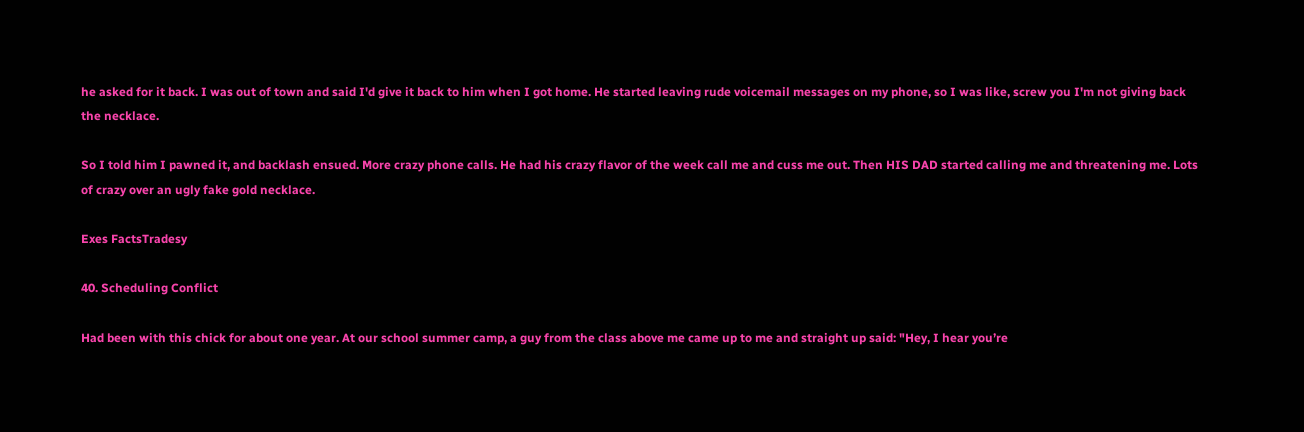he asked for it back. I was out of town and said I'd give it back to him when I got home. He started leaving rude voicemail messages on my phone, so I was like, screw you I'm not giving back the necklace.

So I told him I pawned it, and backlash ensued. More crazy phone calls. He had his crazy flavor of the week call me and cuss me out. Then HIS DAD started calling me and threatening me. Lots of crazy over an ugly fake gold necklace.

Exes FactsTradesy

40. Scheduling Conflict

Had been with this chick for about one year. At our school summer camp, a guy from the class above me came up to me and straight up said: "Hey, I hear you’re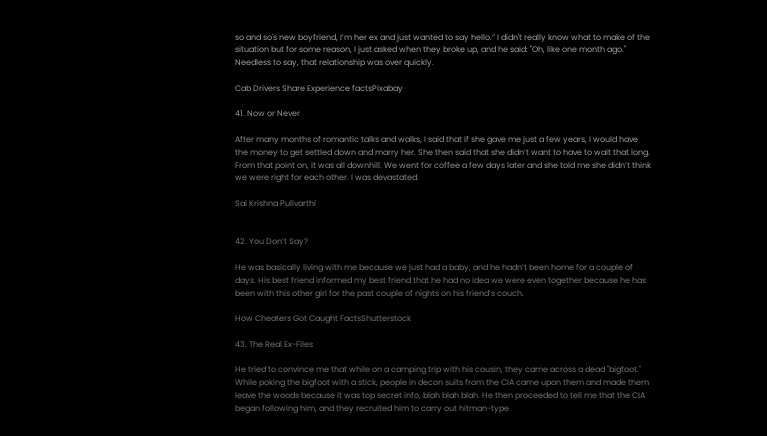so and so's new boyfriend, I’m her ex and just wanted to say hello.” I didn't really know what to make of the situation but for some reason, I just asked when they broke up, and he said: "Oh, like one month ago." Needless to say, that relationship was over quickly.

Cab Drivers Share Experience factsPixabay

41. Now or Never

After many months of romantic talks and walks, I said that if she gave me just a few years, I would have the money to get settled down and marry her. She then said that she didn’t want to have to wait that long. From that point on, it was all downhill. We went for coffee a few days later and she told me she didn’t think we were right for each other. I was devastated.

Sai Krishna Pulivarthi


42. You Don’t Say?

He was basically living with me because we just had a baby, and he hadn’t been home for a couple of days. His best friend informed my best friend that he had no idea we were even together because he has been with this other girl for the past couple of nights on his friend’s couch.

How Cheaters Got Caught FactsShutterstock

43. The Real Ex-Files

He tried to convince me that while on a camping trip with his cousin, they came across a dead "bigfoot." While poking the bigfoot with a stick, people in decon suits from the CIA came upon them and made them leave the woods because it was top secret info, blah blah blah. He then proceeded to tell me that the CIA began following him, and they recruited him to carry out hitman-type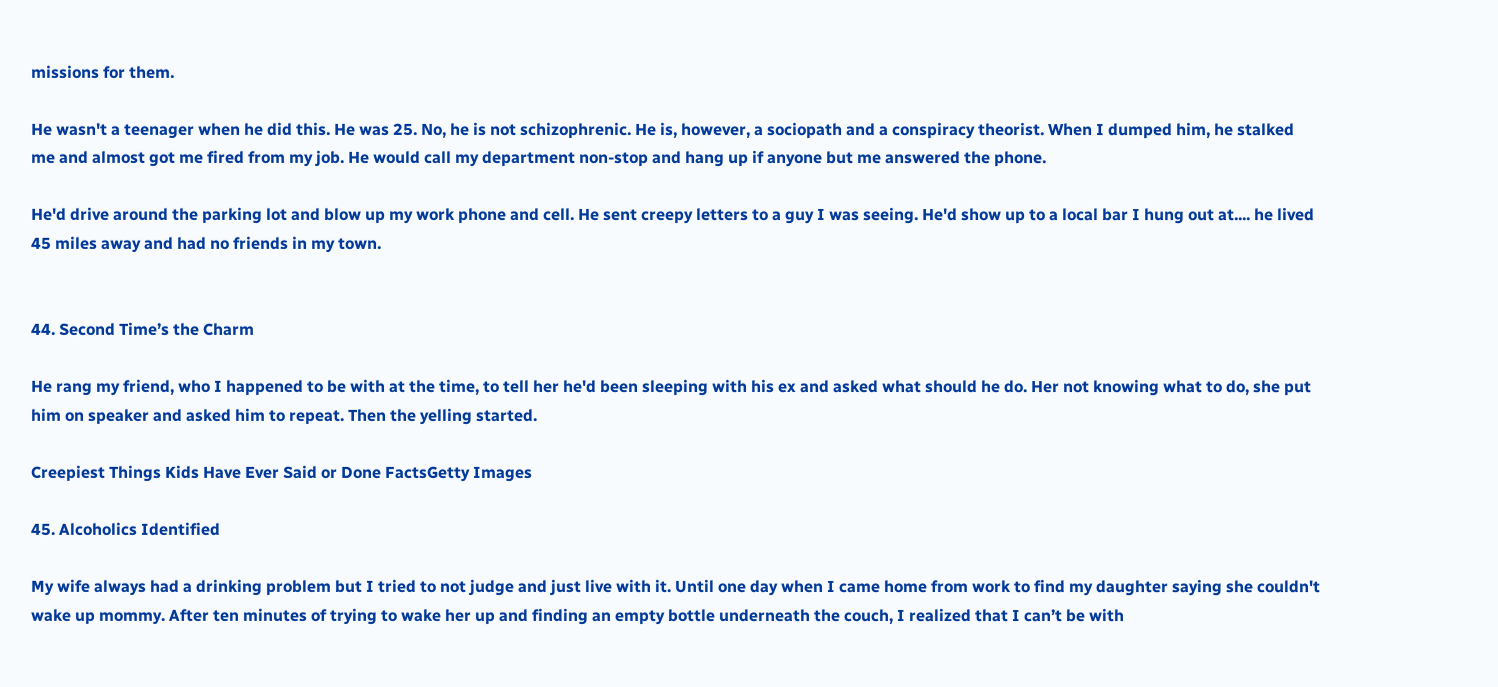missions for them.

He wasn't a teenager when he did this. He was 25. No, he is not schizophrenic. He is, however, a sociopath and a conspiracy theorist. When I dumped him, he stalked me and almost got me fired from my job. He would call my department non-stop and hang up if anyone but me answered the phone.

He'd drive around the parking lot and blow up my work phone and cell. He sent creepy letters to a guy I was seeing. He'd show up to a local bar I hung out at.... he lived 45 miles away and had no friends in my town.


44. Second Time’s the Charm

He rang my friend, who I happened to be with at the time, to tell her he'd been sleeping with his ex and asked what should he do. Her not knowing what to do, she put him on speaker and asked him to repeat. Then the yelling started.

Creepiest Things Kids Have Ever Said or Done FactsGetty Images

45. Alcoholics Identified

My wife always had a drinking problem but I tried to not judge and just live with it. Until one day when I came home from work to find my daughter saying she couldn't wake up mommy. After ten minutes of trying to wake her up and finding an empty bottle underneath the couch, I realized that I can’t be with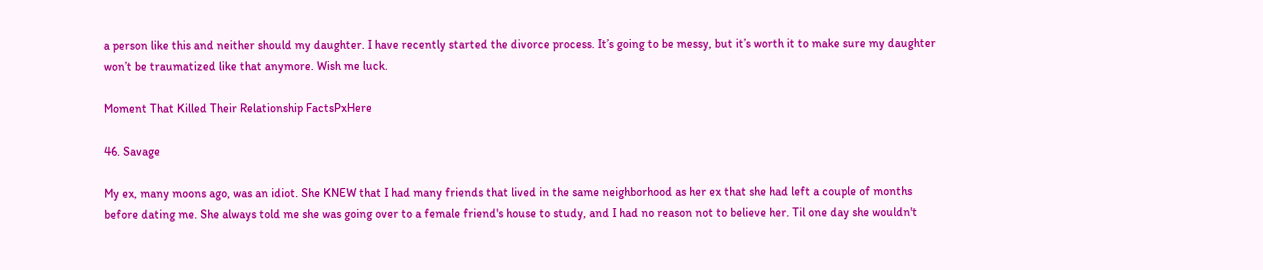a person like this and neither should my daughter. I have recently started the divorce process. It’s going to be messy, but it’s worth it to make sure my daughter won’t be traumatized like that anymore. Wish me luck.

Moment That Killed Their Relationship FactsPxHere

46. Savage

My ex, many moons ago, was an idiot. She KNEW that I had many friends that lived in the same neighborhood as her ex that she had left a couple of months before dating me. She always told me she was going over to a female friend's house to study, and I had no reason not to believe her. Til one day she wouldn't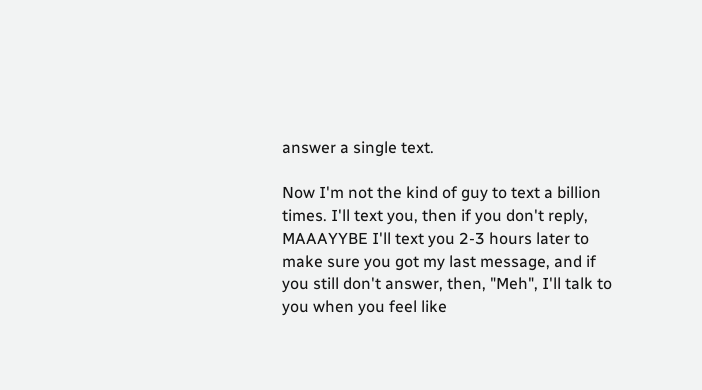answer a single text.

Now I'm not the kind of guy to text a billion times. I'll text you, then if you don't reply, MAAAYYBE I'll text you 2-3 hours later to make sure you got my last message, and if you still don't answer, then, "Meh", I'll talk to you when you feel like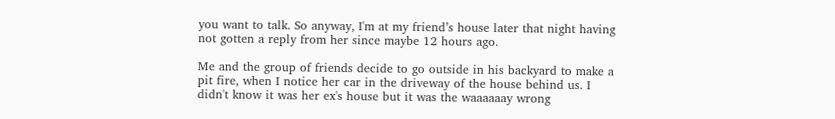you want to talk. So anyway, I'm at my friend’s house later that night having not gotten a reply from her since maybe 12 hours ago.

Me and the group of friends decide to go outside in his backyard to make a pit fire, when I notice her car in the driveway of the house behind us. I didn't know it was her ex's house but it was the waaaaaay wrong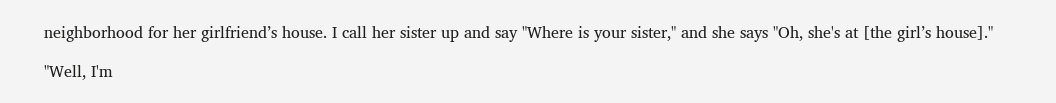neighborhood for her girlfriend’s house. I call her sister up and say "Where is your sister," and she says "Oh, she's at [the girl’s house]."

"Well, I'm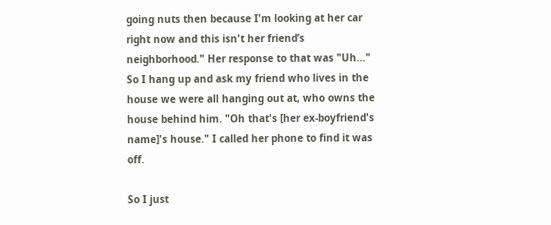going nuts then because I'm looking at her car right now and this isn't her friend’s neighborhood." Her response to that was "Uh..." So I hang up and ask my friend who lives in the house we were all hanging out at, who owns the house behind him. "Oh that's [her ex-boyfriend's name]'s house." I called her phone to find it was off.

So I just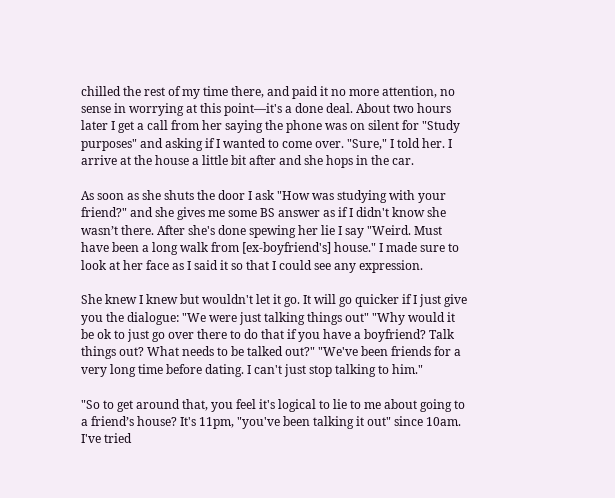chilled the rest of my time there, and paid it no more attention, no sense in worrying at this point—it's a done deal. About two hours later I get a call from her saying the phone was on silent for "Study purposes" and asking if I wanted to come over. "Sure," I told her. I arrive at the house a little bit after and she hops in the car.

As soon as she shuts the door I ask "How was studying with your friend?" and she gives me some BS answer as if I didn't know she wasn’t there. After she's done spewing her lie I say "Weird. Must have been a long walk from [ex-boyfriend's] house." I made sure to look at her face as I said it so that I could see any expression.

She knew I knew but wouldn't let it go. It will go quicker if I just give you the dialogue: "We were just talking things out" "Why would it be ok to just go over there to do that if you have a boyfriend? Talk things out? What needs to be talked out?" "We've been friends for a very long time before dating. I can't just stop talking to him."

"So to get around that, you feel it's logical to lie to me about going to a friend’s house? It's 11pm, "you've been talking it out" since 10am. I've tried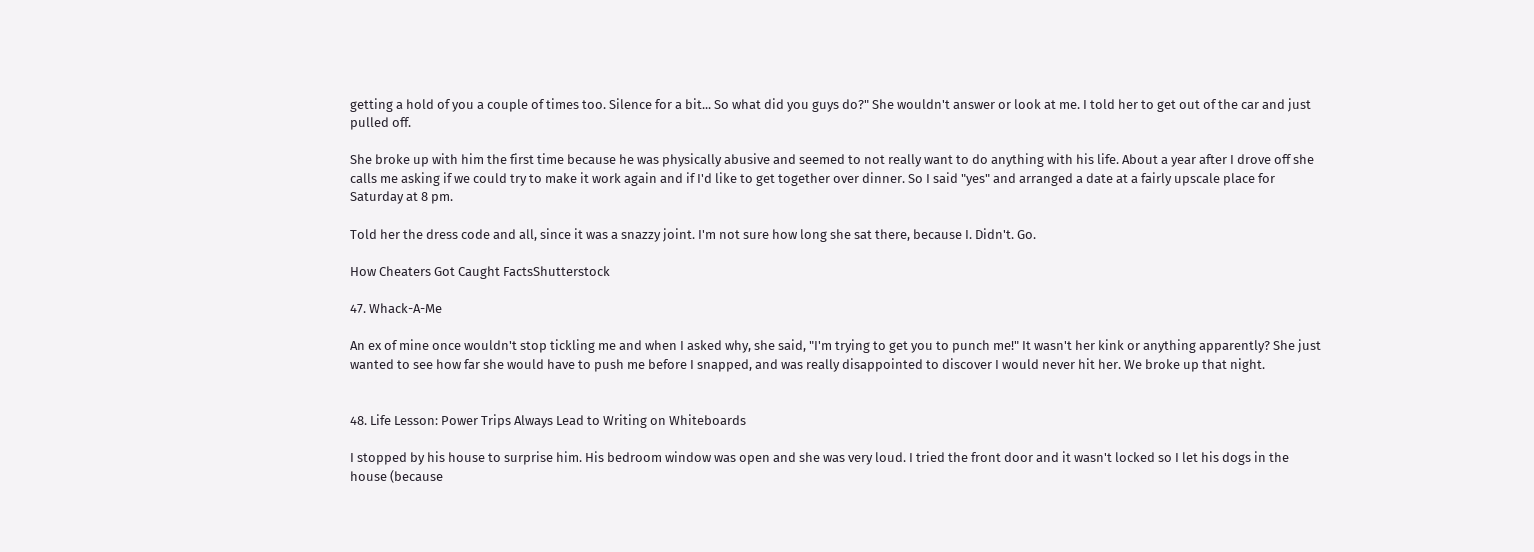getting a hold of you a couple of times too. Silence for a bit... So what did you guys do?" She wouldn't answer or look at me. I told her to get out of the car and just pulled off.

She broke up with him the first time because he was physically abusive and seemed to not really want to do anything with his life. About a year after I drove off she calls me asking if we could try to make it work again and if I'd like to get together over dinner. So I said "yes" and arranged a date at a fairly upscale place for Saturday at 8 pm.

Told her the dress code and all, since it was a snazzy joint. I'm not sure how long she sat there, because I. Didn't. Go.

How Cheaters Got Caught FactsShutterstock

47. Whack-A-Me

An ex of mine once wouldn't stop tickling me and when I asked why, she said, "I'm trying to get you to punch me!" It wasn't her kink or anything apparently? She just wanted to see how far she would have to push me before I snapped, and was really disappointed to discover I would never hit her. We broke up that night.


48. Life Lesson: Power Trips Always Lead to Writing on Whiteboards

I stopped by his house to surprise him. His bedroom window was open and she was very loud. I tried the front door and it wasn't locked so I let his dogs in the house (because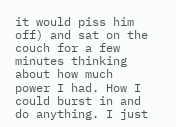it would piss him off) and sat on the couch for a few minutes thinking about how much power I had. How I could burst in and do anything. I just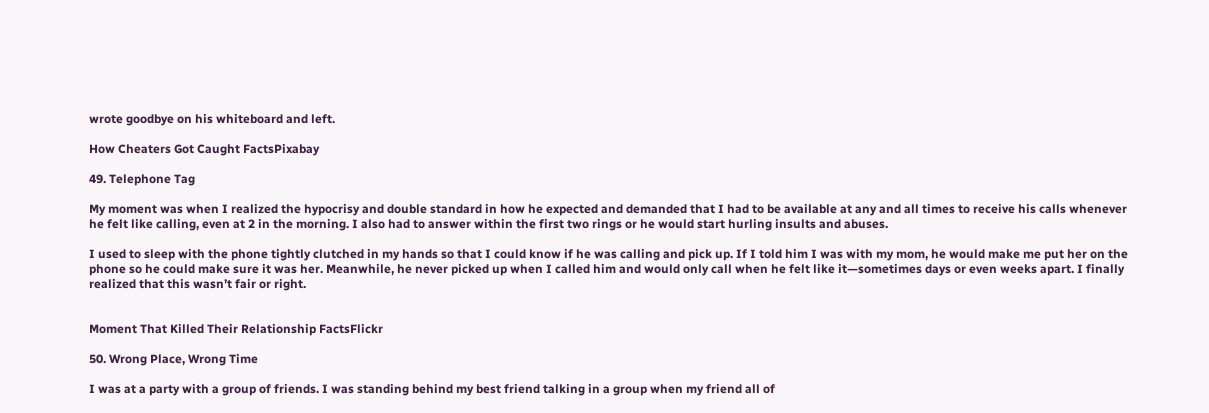wrote goodbye on his whiteboard and left.

How Cheaters Got Caught FactsPixabay

49. Telephone Tag

My moment was when I realized the hypocrisy and double standard in how he expected and demanded that I had to be available at any and all times to receive his calls whenever he felt like calling, even at 2 in the morning. I also had to answer within the first two rings or he would start hurling insults and abuses.

I used to sleep with the phone tightly clutched in my hands so that I could know if he was calling and pick up. If I told him I was with my mom, he would make me put her on the phone so he could make sure it was her. Meanwhile, he never picked up when I called him and would only call when he felt like it—sometimes days or even weeks apart. I finally realized that this wasn’t fair or right.


Moment That Killed Their Relationship FactsFlickr

50. Wrong Place, Wrong Time

I was at a party with a group of friends. I was standing behind my best friend talking in a group when my friend all of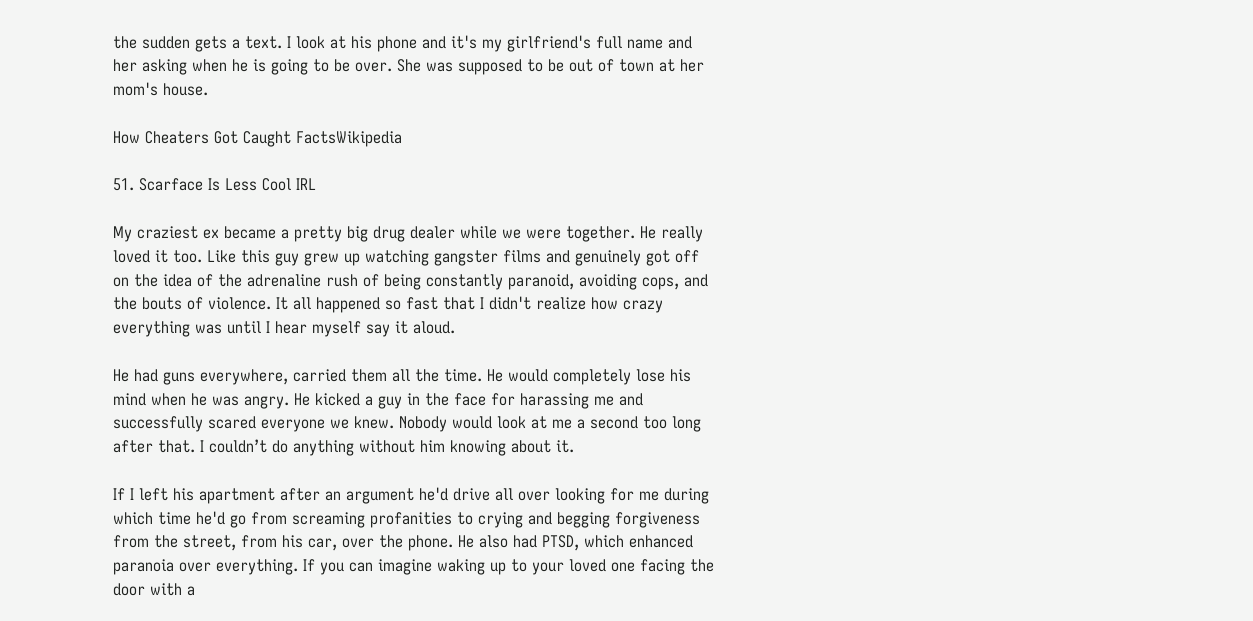the sudden gets a text. I look at his phone and it's my girlfriend's full name and her asking when he is going to be over. She was supposed to be out of town at her mom's house.

How Cheaters Got Caught FactsWikipedia

51. Scarface Is Less Cool IRL

My craziest ex became a pretty big drug dealer while we were together. He really loved it too. Like this guy grew up watching gangster films and genuinely got off on the idea of the adrenaline rush of being constantly paranoid, avoiding cops, and the bouts of violence. It all happened so fast that I didn't realize how crazy everything was until I hear myself say it aloud.

He had guns everywhere, carried them all the time. He would completely lose his mind when he was angry. He kicked a guy in the face for harassing me and successfully scared everyone we knew. Nobody would look at me a second too long after that. I couldn’t do anything without him knowing about it.

If I left his apartment after an argument he'd drive all over looking for me during which time he'd go from screaming profanities to crying and begging forgiveness from the street, from his car, over the phone. He also had PTSD, which enhanced paranoia over everything. If you can imagine waking up to your loved one facing the door with a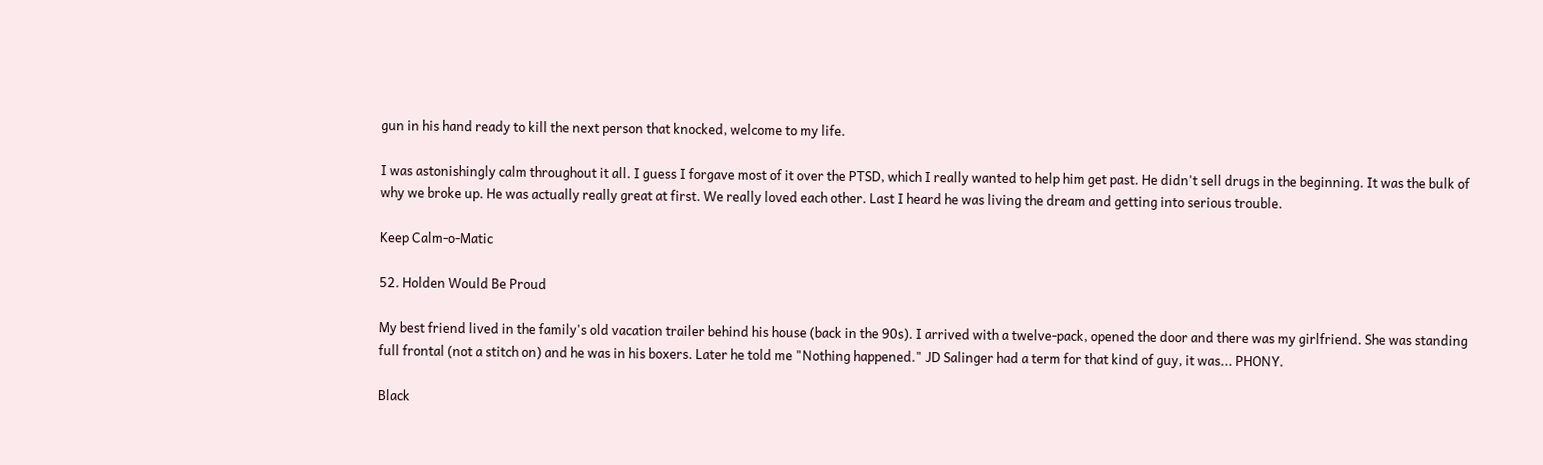gun in his hand ready to kill the next person that knocked, welcome to my life.

I was astonishingly calm throughout it all. I guess I forgave most of it over the PTSD, which I really wanted to help him get past. He didn't sell drugs in the beginning. It was the bulk of why we broke up. He was actually really great at first. We really loved each other. Last I heard he was living the dream and getting into serious trouble.

Keep Calm-o-Matic

52. Holden Would Be Proud

My best friend lived in the family's old vacation trailer behind his house (back in the 90s). I arrived with a twelve-pack, opened the door and there was my girlfriend. She was standing full frontal (not a stitch on) and he was in his boxers. Later he told me "Nothing happened." JD Salinger had a term for that kind of guy, it was... PHONY.

Black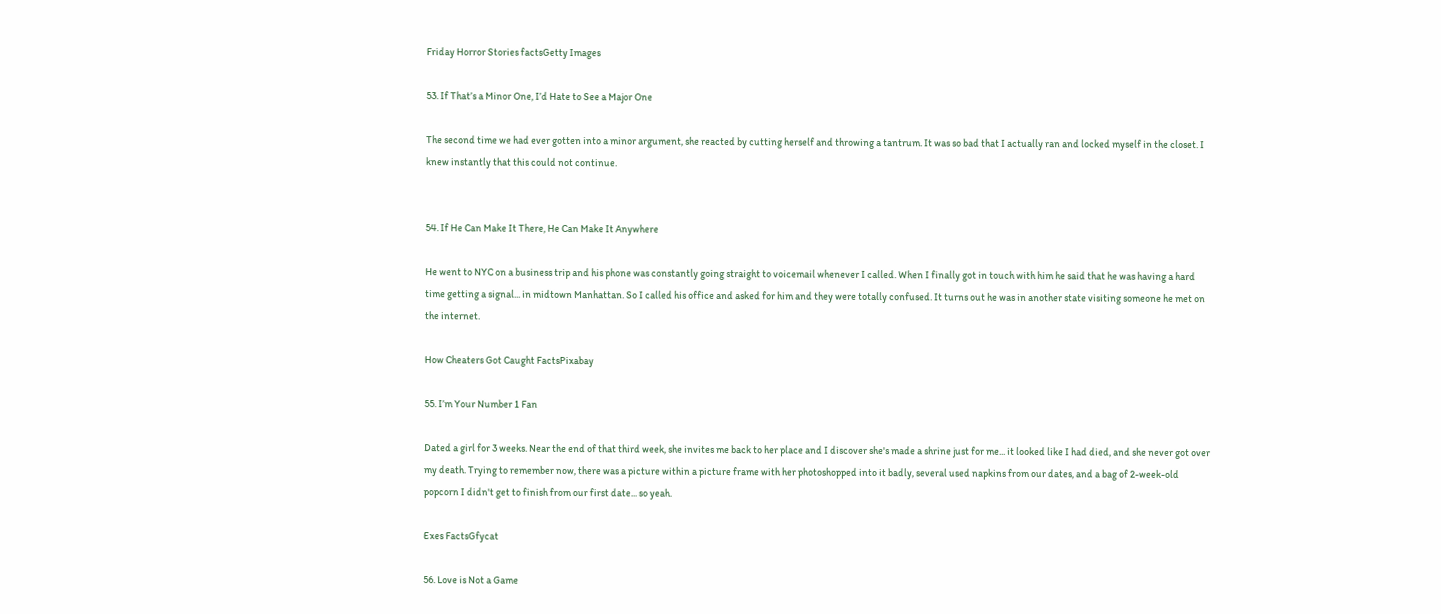Friday Horror Stories factsGetty Images

53. If That’s a Minor One, I’d Hate to See a Major One

The second time we had ever gotten into a minor argument, she reacted by cutting herself and throwing a tantrum. It was so bad that I actually ran and locked myself in the closet. I knew instantly that this could not continue.


54. If He Can Make It There, He Can Make It Anywhere

He went to NYC on a business trip and his phone was constantly going straight to voicemail whenever I called. When I finally got in touch with him he said that he was having a hard time getting a signal... in midtown Manhattan. So I called his office and asked for him and they were totally confused. It turns out he was in another state visiting someone he met on the internet.

How Cheaters Got Caught FactsPixabay

55. I’m Your Number 1 Fan

Dated a girl for 3 weeks. Near the end of that third week, she invites me back to her place and I discover she's made a shrine just for me... it looked like I had died, and she never got over my death. Trying to remember now, there was a picture within a picture frame with her photoshopped into it badly, several used napkins from our dates, and a bag of 2-week-old popcorn I didn't get to finish from our first date... so yeah.

Exes FactsGfycat

56. Love is Not a Game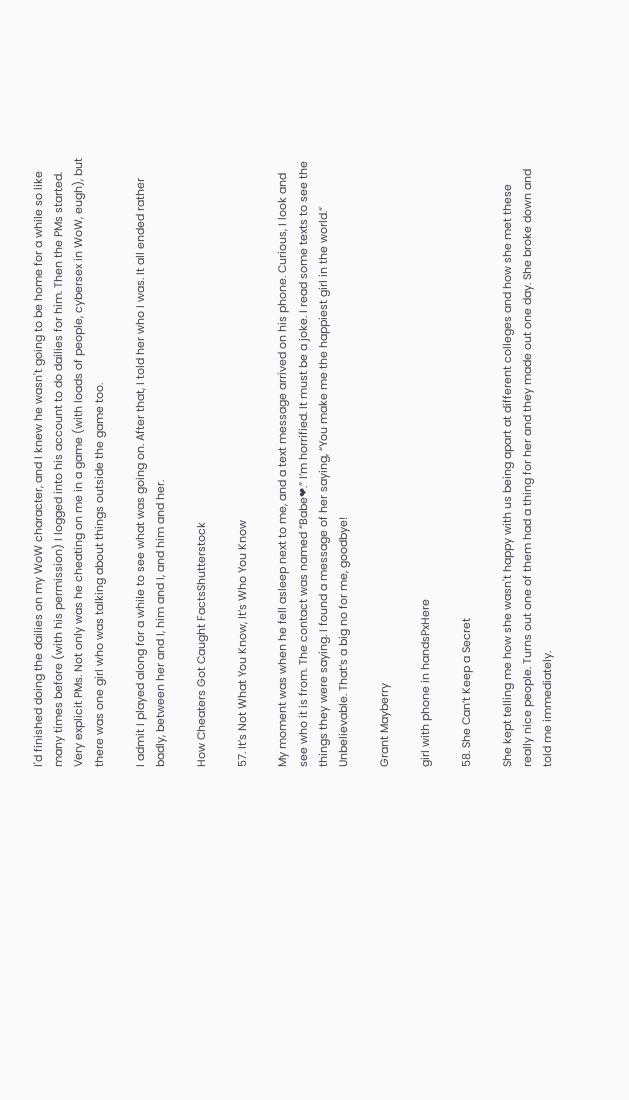I'd finished doing the dailies on my WoW character, and I knew he wasn't going to be home for a while so like many times before (with his permission) I logged into his account to do dailies for him. Then the PMs started. Very explicit PMs. Not only was he cheating on me in a game (with loads of people, cybersex in WoW, eugh), but there was one girl who was talking about things outside the game too.

I admit I played along for a while to see what was going on. After that, I told her who I was. It all ended rather badly, between her and I, him and I, and him and her.

How Cheaters Got Caught FactsShutterstock

57. It’s Not What You Know, It’s Who You Know

My moment was when he fell asleep next to me, and a text message arrived on his phone. Curious, I look and see who it is from. The contact was named “Babe❤.” I’m horrified. It must be a joke. I read some texts to see the things they were saying. I found a message of her saying, “You make me the happiest girl in the world.” Unbelievable. That’s a big no for me, goodbye!

Grant Mayberry

girl with phone in handsPxHere

58. She Can’t Keep a Secret

She kept telling me how she wasn't happy with us being apart at different colleges and how she met these really nice people. Turns out one of them had a thing for her and they made out one day. She broke down and told me immediately.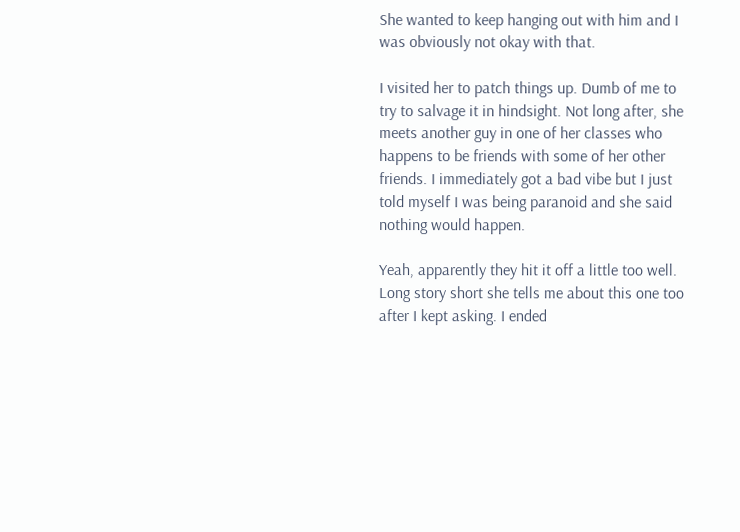She wanted to keep hanging out with him and I was obviously not okay with that.

I visited her to patch things up. Dumb of me to try to salvage it in hindsight. Not long after, she meets another guy in one of her classes who happens to be friends with some of her other friends. I immediately got a bad vibe but I just told myself I was being paranoid and she said nothing would happen.

Yeah, apparently they hit it off a little too well. Long story short she tells me about this one too after I kept asking. I ended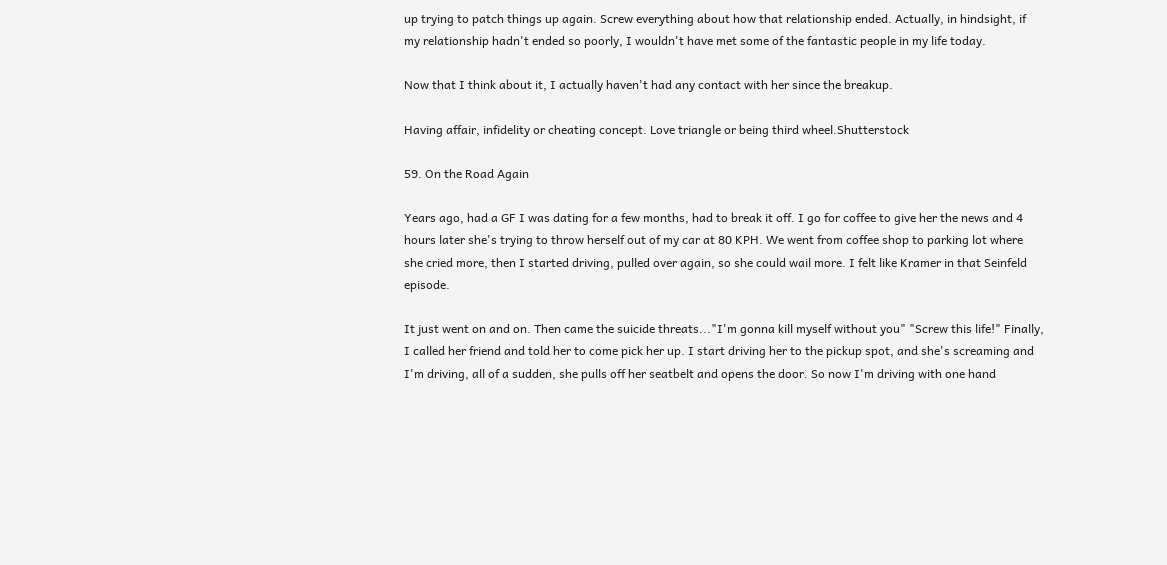up trying to patch things up again. Screw everything about how that relationship ended. Actually, in hindsight, if my relationship hadn't ended so poorly, I wouldn't have met some of the fantastic people in my life today.

Now that I think about it, I actually haven't had any contact with her since the breakup.

Having affair, infidelity or cheating concept. Love triangle or being third wheel.Shutterstock

59. On the Road Again

Years ago, had a GF I was dating for a few months, had to break it off. I go for coffee to give her the news and 4 hours later she's trying to throw herself out of my car at 80 KPH. We went from coffee shop to parking lot where she cried more, then I started driving, pulled over again, so she could wail more. I felt like Kramer in that Seinfeld episode.

It just went on and on. Then came the suicide threats..."I'm gonna kill myself without you" "Screw this life!" Finally, I called her friend and told her to come pick her up. I start driving her to the pickup spot, and she's screaming and I'm driving, all of a sudden, she pulls off her seatbelt and opens the door. So now I'm driving with one hand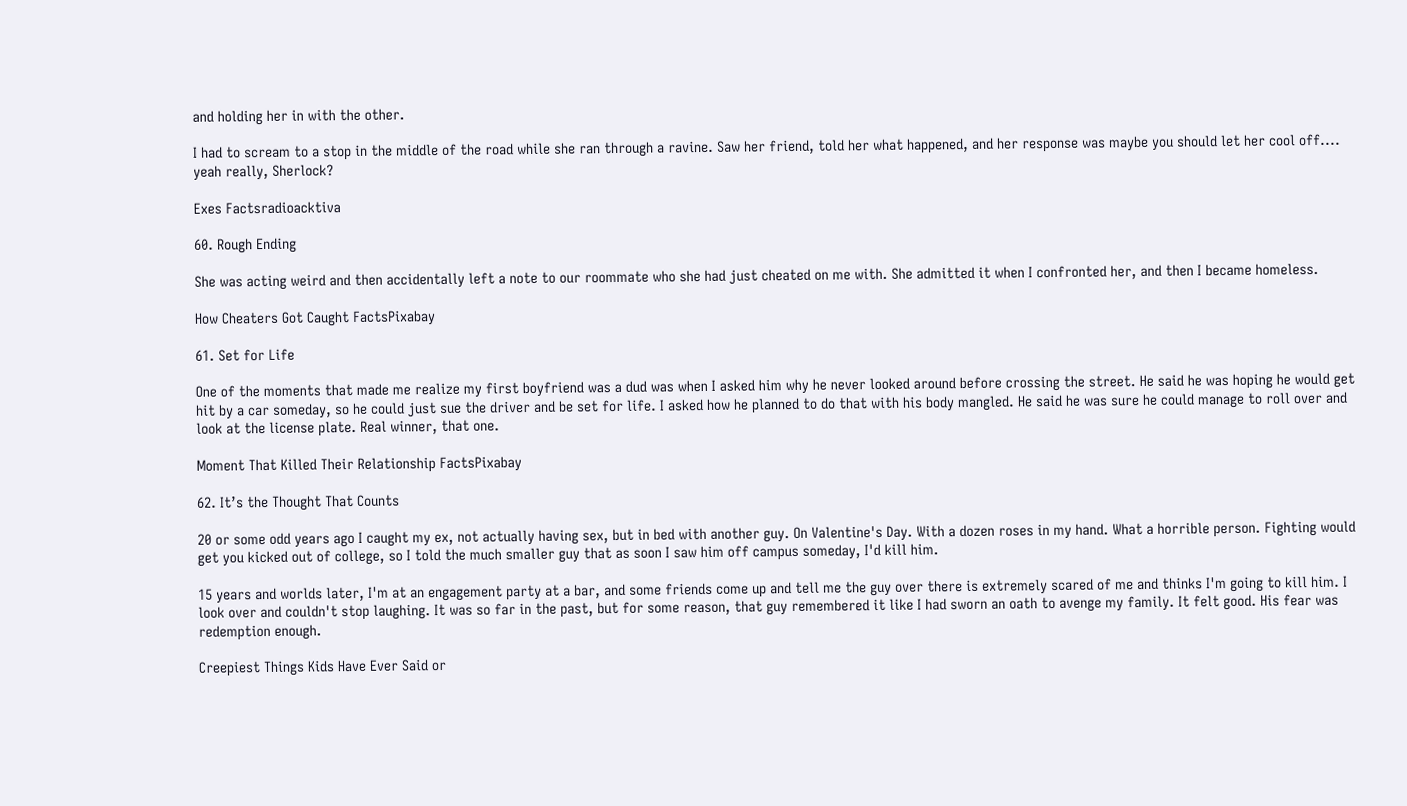and holding her in with the other.

I had to scream to a stop in the middle of the road while she ran through a ravine. Saw her friend, told her what happened, and her response was maybe you should let her cool off.... yeah really, Sherlock?

Exes Factsradioacktiva

60. Rough Ending

She was acting weird and then accidentally left a note to our roommate who she had just cheated on me with. She admitted it when I confronted her, and then I became homeless.

How Cheaters Got Caught FactsPixabay

61. Set for Life

One of the moments that made me realize my first boyfriend was a dud was when I asked him why he never looked around before crossing the street. He said he was hoping he would get hit by a car someday, so he could just sue the driver and be set for life. I asked how he planned to do that with his body mangled. He said he was sure he could manage to roll over and look at the license plate. Real winner, that one.

Moment That Killed Their Relationship FactsPixabay

62. It’s the Thought That Counts

20 or some odd years ago I caught my ex, not actually having sex, but in bed with another guy. On Valentine's Day. With a dozen roses in my hand. What a horrible person. Fighting would get you kicked out of college, so I told the much smaller guy that as soon I saw him off campus someday, I'd kill him.

15 years and worlds later, I'm at an engagement party at a bar, and some friends come up and tell me the guy over there is extremely scared of me and thinks I'm going to kill him. I look over and couldn't stop laughing. It was so far in the past, but for some reason, that guy remembered it like I had sworn an oath to avenge my family. It felt good. His fear was redemption enough.

Creepiest Things Kids Have Ever Said or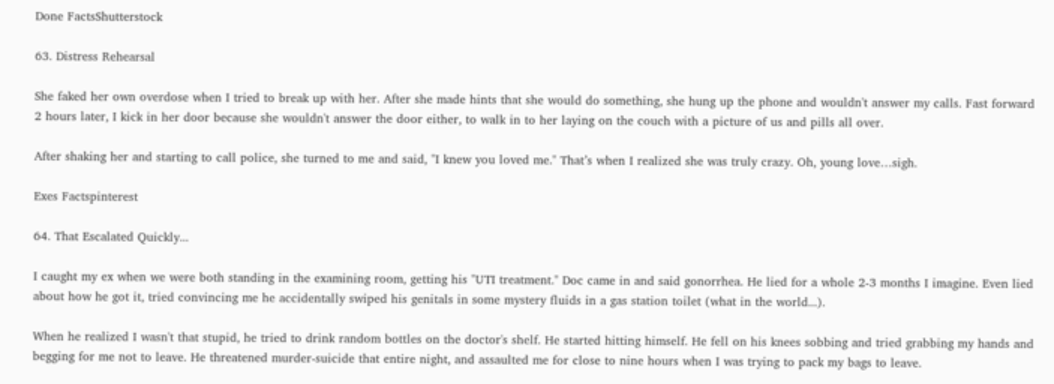Done FactsShutterstock

63. Distress Rehearsal

She faked her own overdose when I tried to break up with her. After she made hints that she would do something, she hung up the phone and wouldn't answer my calls. Fast forward 2 hours later, I kick in her door because she wouldn't answer the door either, to walk in to her laying on the couch with a picture of us and pills all over.

After shaking her and starting to call police, she turned to me and said, "I knew you loved me." That’s when I realized she was truly crazy. Oh, young love…sigh.

Exes Factspinterest

64. That Escalated Quickly...

I caught my ex when we were both standing in the examining room, getting his "UTI treatment." Doc came in and said gonorrhea. He lied for a whole 2-3 months I imagine. Even lied about how he got it, tried convincing me he accidentally swiped his genitals in some mystery fluids in a gas station toilet (what in the world...).

When he realized I wasn't that stupid, he tried to drink random bottles on the doctor's shelf. He started hitting himself. He fell on his knees sobbing and tried grabbing my hands and begging for me not to leave. He threatened murder-suicide that entire night, and assaulted me for close to nine hours when I was trying to pack my bags to leave.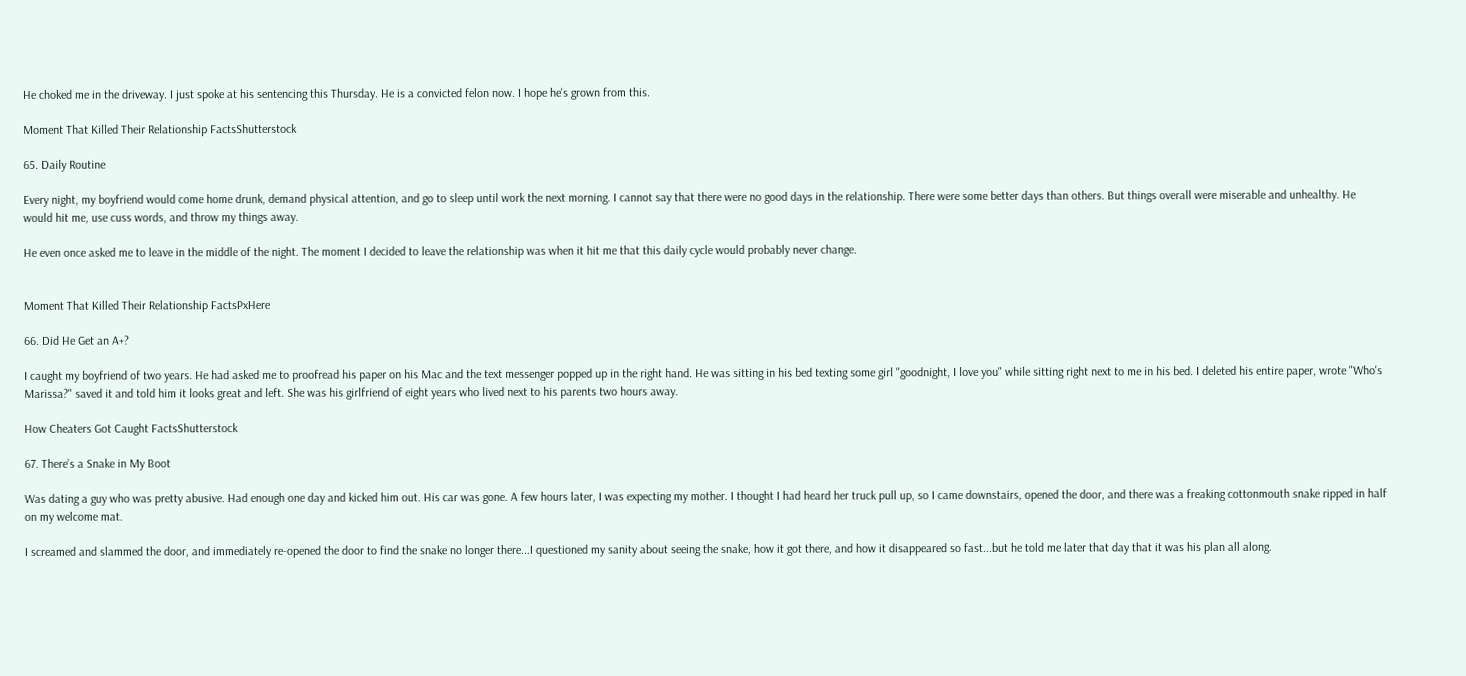He choked me in the driveway. I just spoke at his sentencing this Thursday. He is a convicted felon now. I hope he's grown from this.

Moment That Killed Their Relationship FactsShutterstock

65. Daily Routine

Every night, my boyfriend would come home drunk, demand physical attention, and go to sleep until work the next morning. I cannot say that there were no good days in the relationship. There were some better days than others. But things overall were miserable and unhealthy. He would hit me, use cuss words, and throw my things away.

He even once asked me to leave in the middle of the night. The moment I decided to leave the relationship was when it hit me that this daily cycle would probably never change.


Moment That Killed Their Relationship FactsPxHere

66. Did He Get an A+?

I caught my boyfriend of two years. He had asked me to proofread his paper on his Mac and the text messenger popped up in the right hand. He was sitting in his bed texting some girl "goodnight, I love you" while sitting right next to me in his bed. I deleted his entire paper, wrote "Who's Marissa?" saved it and told him it looks great and left. She was his girlfriend of eight years who lived next to his parents two hours away.

How Cheaters Got Caught FactsShutterstock

67. There’s a Snake in My Boot

Was dating a guy who was pretty abusive. Had enough one day and kicked him out. His car was gone. A few hours later, I was expecting my mother. I thought I had heard her truck pull up, so I came downstairs, opened the door, and there was a freaking cottonmouth snake ripped in half on my welcome mat.

I screamed and slammed the door, and immediately re-opened the door to find the snake no longer there...I questioned my sanity about seeing the snake, how it got there, and how it disappeared so fast...but he told me later that day that it was his plan all along.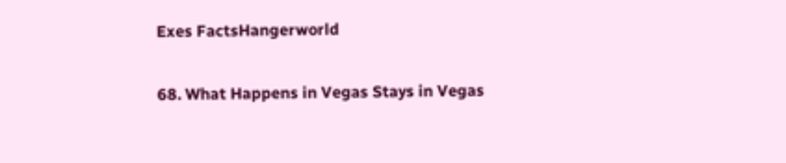Exes FactsHangerworld

68. What Happens in Vegas Stays in Vegas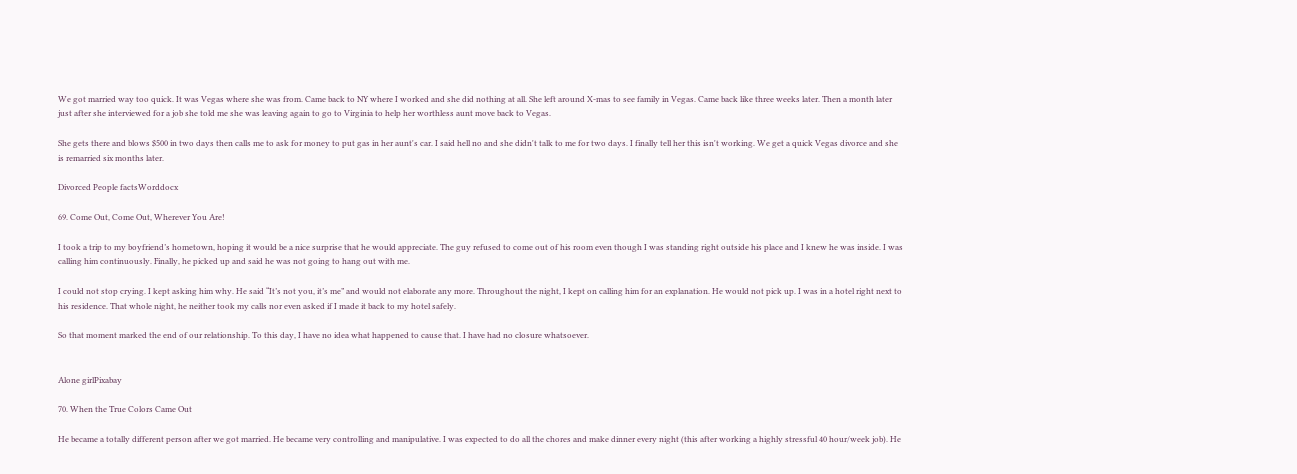We got married way too quick. It was Vegas where she was from. Came back to NY where I worked and she did nothing at all. She left around X-mas to see family in Vegas. Came back like three weeks later. Then a month later just after she interviewed for a job she told me she was leaving again to go to Virginia to help her worthless aunt move back to Vegas.

She gets there and blows $500 in two days then calls me to ask for money to put gas in her aunt's car. I said hell no and she didn't talk to me for two days. I finally tell her this isn't working. We get a quick Vegas divorce and she is remarried six months later.

Divorced People factsWorddocx

69. Come Out, Come Out, Wherever You Are!

I took a trip to my boyfriend’s hometown, hoping it would be a nice surprise that he would appreciate. The guy refused to come out of his room even though I was standing right outside his place and I knew he was inside. I was calling him continuously. Finally, he picked up and said he was not going to hang out with me.

I could not stop crying. I kept asking him why. He said “It’s not you, it’s me” and would not elaborate any more. Throughout the night, I kept on calling him for an explanation. He would not pick up. I was in a hotel right next to his residence. That whole night, he neither took my calls nor even asked if I made it back to my hotel safely.

So that moment marked the end of our relationship. To this day, I have no idea what happened to cause that. I have had no closure whatsoever.


Alone girlPixabay

70. When the True Colors Came Out

He became a totally different person after we got married. He became very controlling and manipulative. I was expected to do all the chores and make dinner every night (this after working a highly stressful 40 hour/week job). He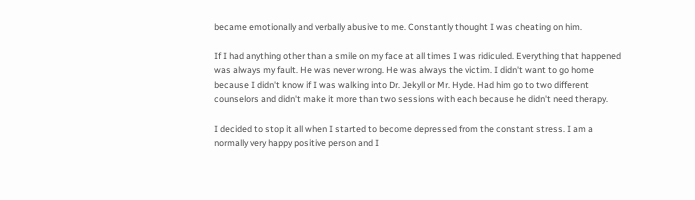became emotionally and verbally abusive to me. Constantly thought I was cheating on him.

If I had anything other than a smile on my face at all times I was ridiculed. Everything that happened was always my fault. He was never wrong. He was always the victim. I didn't want to go home because I didn't know if I was walking into Dr. Jekyll or Mr. Hyde. Had him go to two different counselors and didn't make it more than two sessions with each because he didn't need therapy.

I decided to stop it all when I started to become depressed from the constant stress. I am a normally very happy positive person and I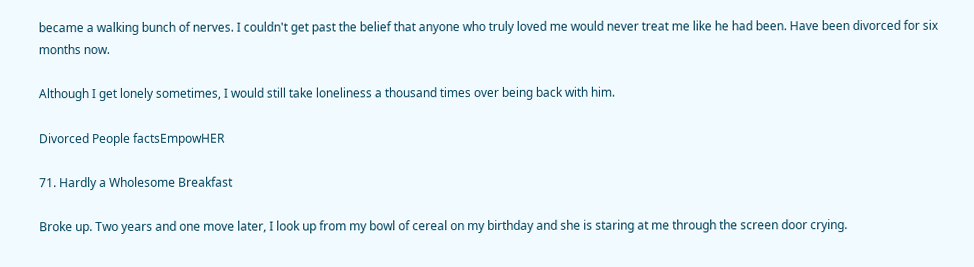became a walking bunch of nerves. I couldn't get past the belief that anyone who truly loved me would never treat me like he had been. Have been divorced for six months now.

Although I get lonely sometimes, I would still take loneliness a thousand times over being back with him.

Divorced People factsEmpowHER

71. Hardly a Wholesome Breakfast

Broke up. Two years and one move later, I look up from my bowl of cereal on my birthday and she is staring at me through the screen door crying.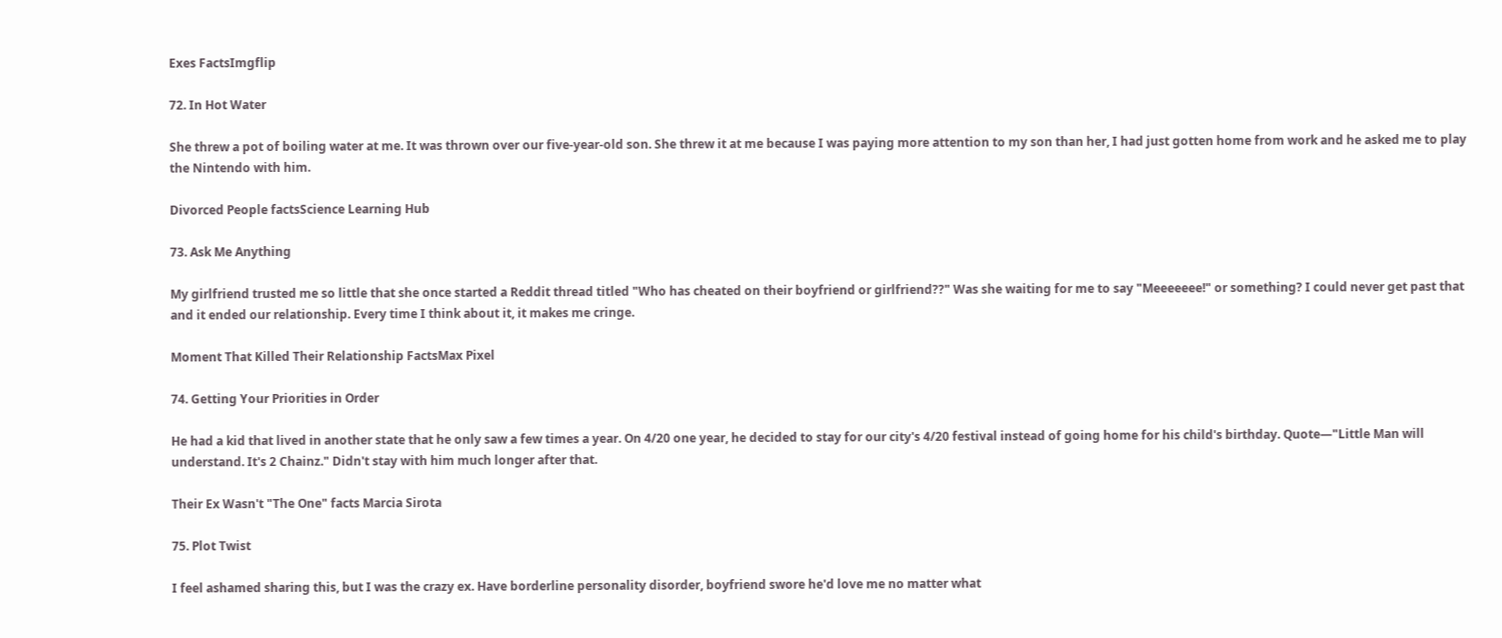Exes FactsImgflip

72. In Hot Water

She threw a pot of boiling water at me. It was thrown over our five-year-old son. She threw it at me because I was paying more attention to my son than her, I had just gotten home from work and he asked me to play the Nintendo with him.

Divorced People factsScience Learning Hub

73. Ask Me Anything

My girlfriend trusted me so little that she once started a Reddit thread titled "Who has cheated on their boyfriend or girlfriend??" Was she waiting for me to say "Meeeeeee!" or something? I could never get past that and it ended our relationship. Every time I think about it, it makes me cringe.

Moment That Killed Their Relationship FactsMax Pixel

74. Getting Your Priorities in Order

He had a kid that lived in another state that he only saw a few times a year. On 4/20 one year, he decided to stay for our city's 4/20 festival instead of going home for his child's birthday. Quote—"Little Man will understand. It's 2 Chainz." Didn't stay with him much longer after that.

Their Ex Wasn't "The One" facts Marcia Sirota

75. Plot Twist

I feel ashamed sharing this, but I was the crazy ex. Have borderline personality disorder, boyfriend swore he'd love me no matter what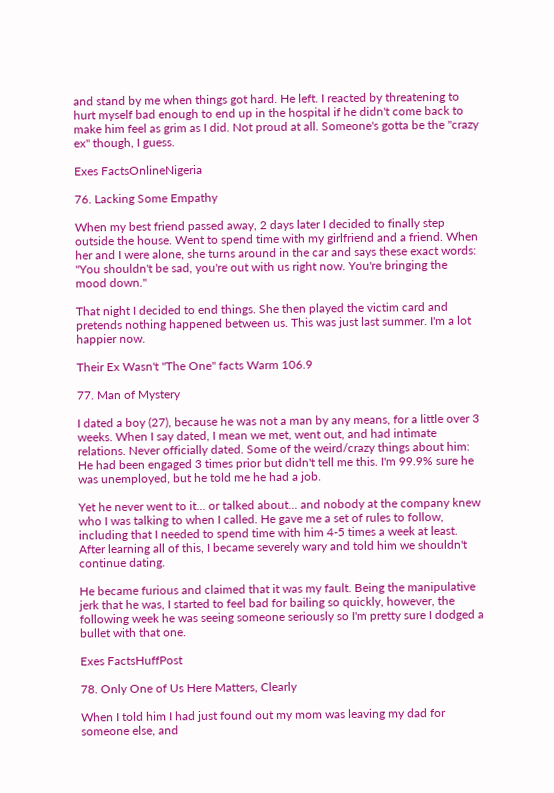and stand by me when things got hard. He left. I reacted by threatening to hurt myself bad enough to end up in the hospital if he didn't come back to make him feel as grim as I did. Not proud at all. Someone's gotta be the "crazy ex" though, I guess.

Exes FactsOnlineNigeria

76. Lacking Some Empathy

When my best friend passed away, 2 days later I decided to finally step outside the house. Went to spend time with my girlfriend and a friend. When her and I were alone, she turns around in the car and says these exact words: "You shouldn't be sad, you're out with us right now. You're bringing the mood down."

That night I decided to end things. She then played the victim card and pretends nothing happened between us. This was just last summer. I'm a lot happier now.

Their Ex Wasn't "The One" facts Warm 106.9

77. Man of Mystery

I dated a boy (27), because he was not a man by any means, for a little over 3 weeks. When I say dated, I mean we met, went out, and had intimate relations. Never officially dated. Some of the weird/crazy things about him: He had been engaged 3 times prior but didn't tell me this. I'm 99.9% sure he was unemployed, but he told me he had a job.

Yet he never went to it... or talked about... and nobody at the company knew who I was talking to when I called. He gave me a set of rules to follow, including that I needed to spend time with him 4-5 times a week at least. After learning all of this, I became severely wary and told him we shouldn't continue dating.

He became furious and claimed that it was my fault. Being the manipulative jerk that he was, I started to feel bad for bailing so quickly, however, the following week he was seeing someone seriously so I'm pretty sure I dodged a bullet with that one.

Exes FactsHuffPost

78. Only One of Us Here Matters, Clearly

When I told him I had just found out my mom was leaving my dad for someone else, and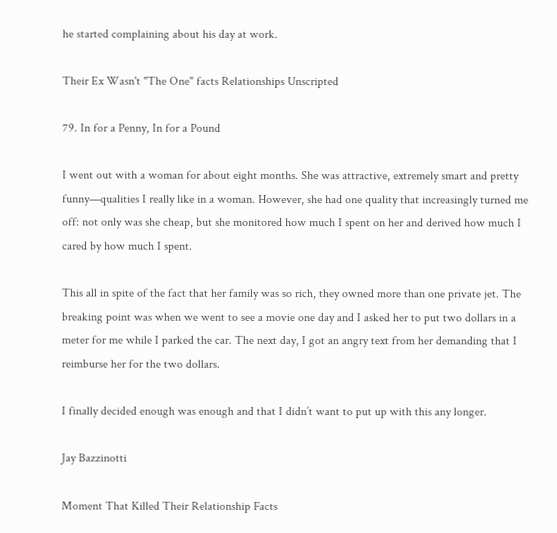he started complaining about his day at work.

Their Ex Wasn't "The One" facts Relationships Unscripted

79. In for a Penny, In for a Pound

I went out with a woman for about eight months. She was attractive, extremely smart and pretty funny—qualities I really like in a woman. However, she had one quality that increasingly turned me off: not only was she cheap, but she monitored how much I spent on her and derived how much I cared by how much I spent.

This all in spite of the fact that her family was so rich, they owned more than one private jet. The breaking point was when we went to see a movie one day and I asked her to put two dollars in a meter for me while I parked the car. The next day, I got an angry text from her demanding that I reimburse her for the two dollars.

I finally decided enough was enough and that I didn’t want to put up with this any longer.

Jay Bazzinotti

Moment That Killed Their Relationship Facts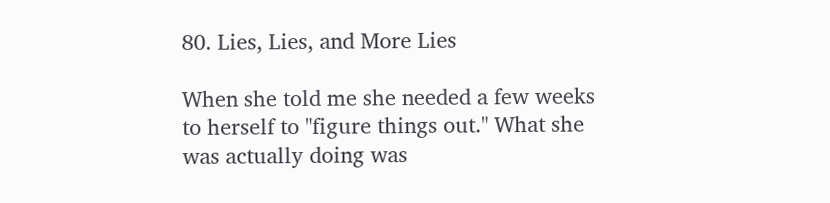80. Lies, Lies, and More Lies

When she told me she needed a few weeks to herself to "figure things out." What she was actually doing was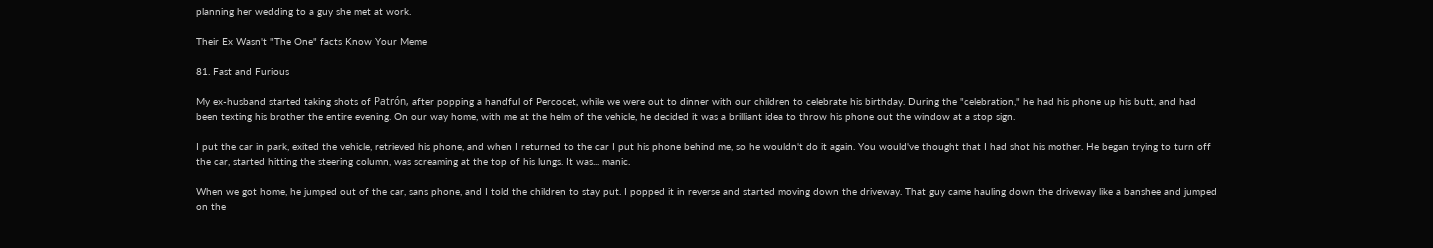planning her wedding to a guy she met at work.

Their Ex Wasn't "The One" facts Know Your Meme

81. Fast and Furious

My ex-husband started taking shots of Patrón, after popping a handful of Percocet, while we were out to dinner with our children to celebrate his birthday. During the "celebration," he had his phone up his butt, and had been texting his brother the entire evening. On our way home, with me at the helm of the vehicle, he decided it was a brilliant idea to throw his phone out the window at a stop sign.

I put the car in park, exited the vehicle, retrieved his phone, and when I returned to the car I put his phone behind me, so he wouldn't do it again. You would've thought that I had shot his mother. He began trying to turn off the car, started hitting the steering column, was screaming at the top of his lungs. It was... manic.

When we got home, he jumped out of the car, sans phone, and I told the children to stay put. I popped it in reverse and started moving down the driveway. That guy came hauling down the driveway like a banshee and jumped on the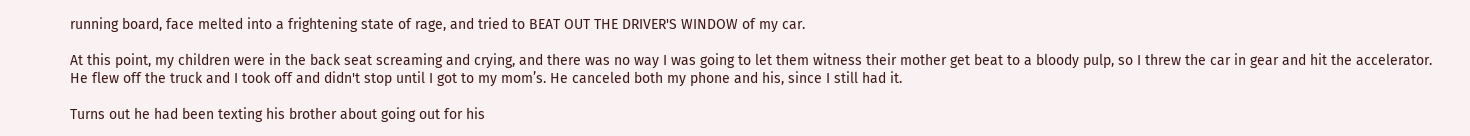running board, face melted into a frightening state of rage, and tried to BEAT OUT THE DRIVER'S WINDOW of my car.

At this point, my children were in the back seat screaming and crying, and there was no way I was going to let them witness their mother get beat to a bloody pulp, so I threw the car in gear and hit the accelerator. He flew off the truck and I took off and didn't stop until I got to my mom’s. He canceled both my phone and his, since I still had it.

Turns out he had been texting his brother about going out for his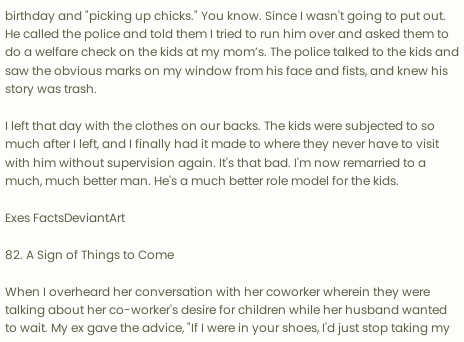birthday and "picking up chicks." You know. Since I wasn't going to put out. He called the police and told them I tried to run him over and asked them to do a welfare check on the kids at my mom’s. The police talked to the kids and saw the obvious marks on my window from his face and fists, and knew his story was trash.

I left that day with the clothes on our backs. The kids were subjected to so much after I left, and I finally had it made to where they never have to visit with him without supervision again. It's that bad. I'm now remarried to a much, much better man. He's a much better role model for the kids.

Exes FactsDeviantArt

82. A Sign of Things to Come

When I overheard her conversation with her coworker wherein they were talking about her co-worker's desire for children while her husband wanted to wait. My ex gave the advice, "If I were in your shoes, I'd just stop taking my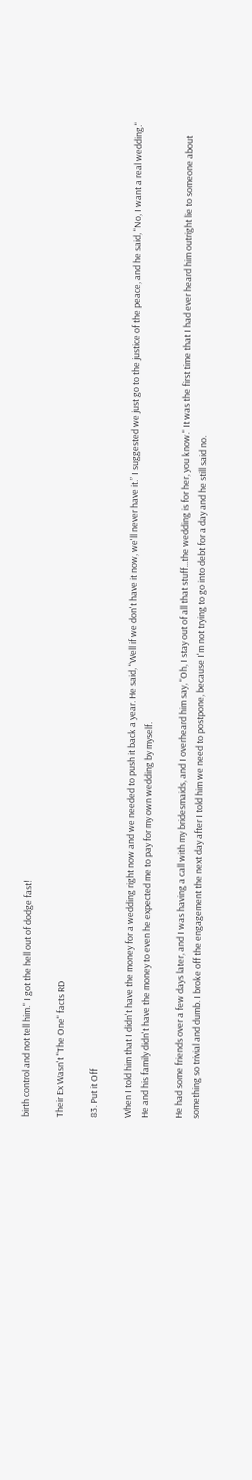birth control and not tell him." I got the hell out of dodge fast!

Their Ex Wasn't "The One" facts RD

83. Put it Off

When I told him that I didn't have the money for a wedding right now and we needed to push it back a year. He said, "Well if we don't have it now, we'll never have it.” I suggested we just go to the justice of the peace, and he said, "No, I want a real wedding." He and his family didn't have the money to even he expected me to pay for my own wedding by myself.

He had some friends over a few days later, and I was having a call with my bridesmaids, and I overheard him say, "Oh, I stay out of all that stuff...the wedding is for her, you know." It was the first time that I had ever heard him outright lie to someone about something so trivial and dumb. I broke off the engagement the next day after I told him we need to postpone, because I'm not trying to go into debt for a day and he still said no.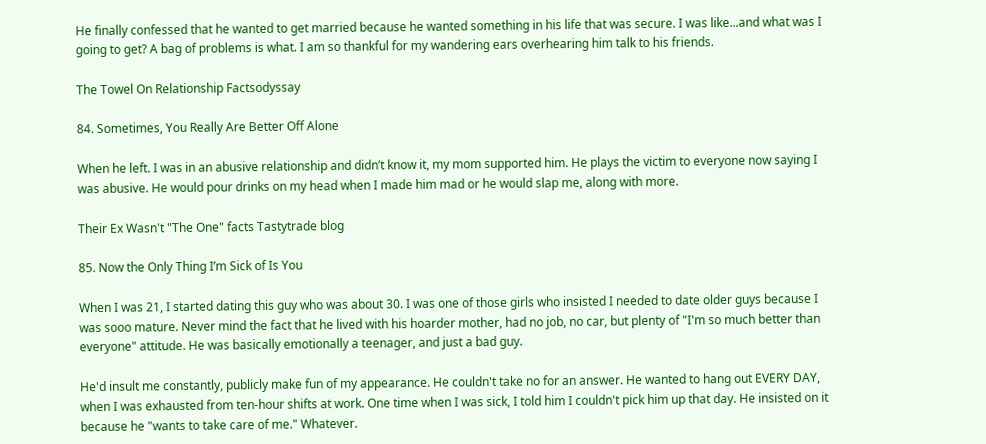He finally confessed that he wanted to get married because he wanted something in his life that was secure. I was like...and what was I going to get? A bag of problems is what. I am so thankful for my wandering ears overhearing him talk to his friends.

The Towel On Relationship Factsodyssay

84. Sometimes, You Really Are Better Off Alone

When he left. I was in an abusive relationship and didn’t know it, my mom supported him. He plays the victim to everyone now saying I was abusive. He would pour drinks on my head when I made him mad or he would slap me, along with more.

Their Ex Wasn't "The One" facts Tastytrade blog

85. Now the Only Thing I’m Sick of Is You

When I was 21, I started dating this guy who was about 30. I was one of those girls who insisted I needed to date older guys because I was sooo mature. Never mind the fact that he lived with his hoarder mother, had no job, no car, but plenty of "I'm so much better than everyone" attitude. He was basically emotionally a teenager, and just a bad guy.

He'd insult me constantly, publicly make fun of my appearance. He couldn't take no for an answer. He wanted to hang out EVERY DAY, when I was exhausted from ten-hour shifts at work. One time when I was sick, I told him I couldn't pick him up that day. He insisted on it because he "wants to take care of me." Whatever.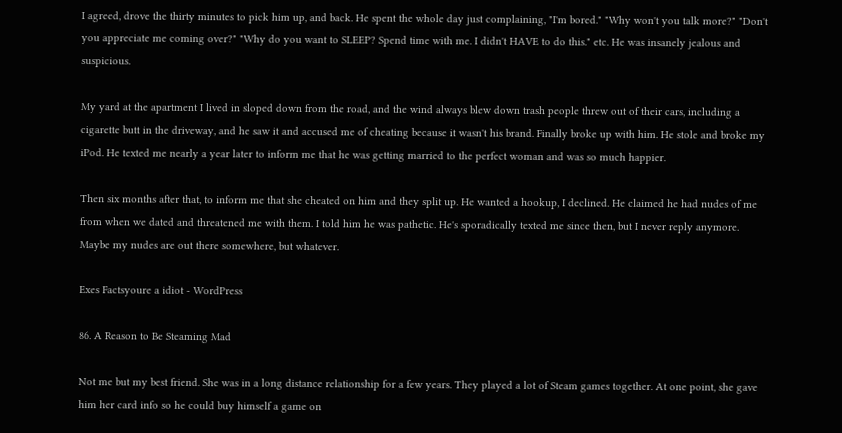I agreed, drove the thirty minutes to pick him up, and back. He spent the whole day just complaining, "I'm bored." "Why won't you talk more?" "Don't you appreciate me coming over?" "Why do you want to SLEEP? Spend time with me. I didn't HAVE to do this." etc. He was insanely jealous and suspicious.

My yard at the apartment I lived in sloped down from the road, and the wind always blew down trash people threw out of their cars, including a cigarette butt in the driveway, and he saw it and accused me of cheating because it wasn't his brand. Finally broke up with him. He stole and broke my iPod. He texted me nearly a year later to inform me that he was getting married to the perfect woman and was so much happier.

Then six months after that, to inform me that she cheated on him and they split up. He wanted a hookup, I declined. He claimed he had nudes of me from when we dated and threatened me with them. I told him he was pathetic. He's sporadically texted me since then, but I never reply anymore. Maybe my nudes are out there somewhere, but whatever.

Exes Factsyoure a idiot - WordPress

86. A Reason to Be Steaming Mad

Not me but my best friend. She was in a long distance relationship for a few years. They played a lot of Steam games together. At one point, she gave him her card info so he could buy himself a game on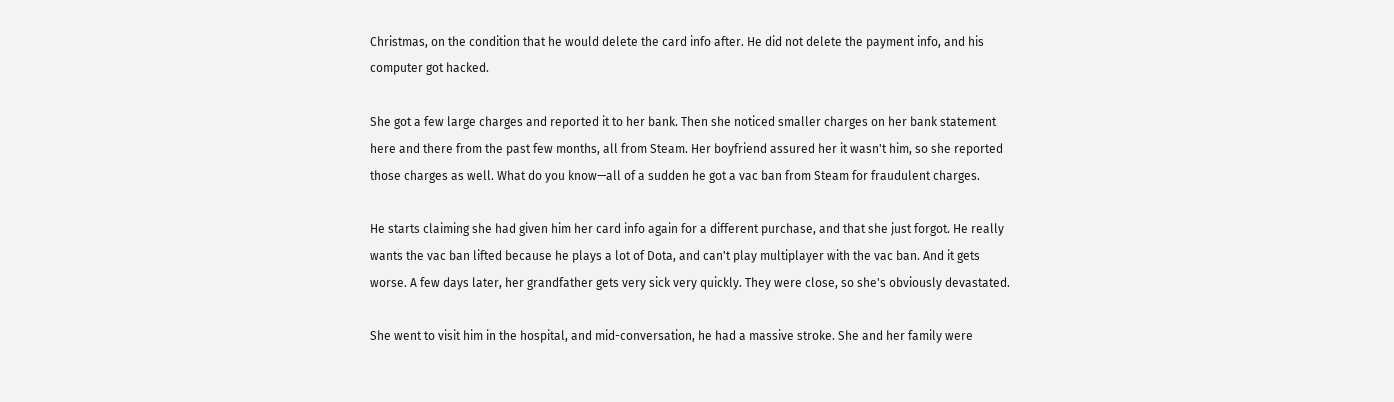Christmas, on the condition that he would delete the card info after. He did not delete the payment info, and his computer got hacked.

She got a few large charges and reported it to her bank. Then she noticed smaller charges on her bank statement here and there from the past few months, all from Steam. Her boyfriend assured her it wasn't him, so she reported those charges as well. What do you know—all of a sudden he got a vac ban from Steam for fraudulent charges.

He starts claiming she had given him her card info again for a different purchase, and that she just forgot. He really wants the vac ban lifted because he plays a lot of Dota, and can't play multiplayer with the vac ban. And it gets worse. A few days later, her grandfather gets very sick very quickly. They were close, so she's obviously devastated.

She went to visit him in the hospital, and mid-conversation, he had a massive stroke. She and her family were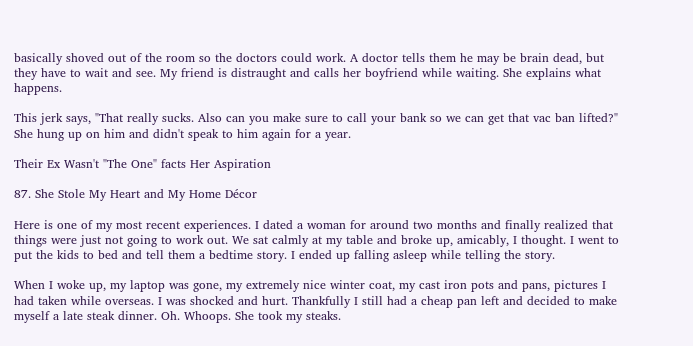basically shoved out of the room so the doctors could work. A doctor tells them he may be brain dead, but they have to wait and see. My friend is distraught and calls her boyfriend while waiting. She explains what happens.

This jerk says, "That really sucks. Also can you make sure to call your bank so we can get that vac ban lifted?" She hung up on him and didn't speak to him again for a year.

Their Ex Wasn't "The One" facts Her Aspiration

87. She Stole My Heart and My Home Décor

Here is one of my most recent experiences. I dated a woman for around two months and finally realized that things were just not going to work out. We sat calmly at my table and broke up, amicably, I thought. I went to put the kids to bed and tell them a bedtime story. I ended up falling asleep while telling the story.

When I woke up, my laptop was gone, my extremely nice winter coat, my cast iron pots and pans, pictures I had taken while overseas. I was shocked and hurt. Thankfully I still had a cheap pan left and decided to make myself a late steak dinner. Oh. Whoops. She took my steaks.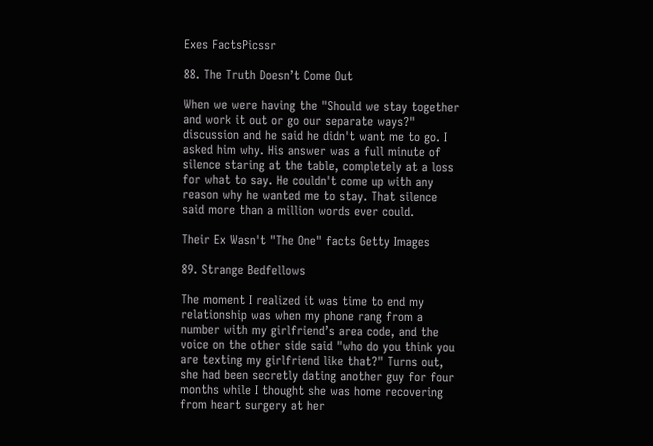Exes FactsPicssr

88. The Truth Doesn’t Come Out

When we were having the "Should we stay together and work it out or go our separate ways?" discussion and he said he didn't want me to go. I asked him why. His answer was a full minute of silence staring at the table, completely at a loss for what to say. He couldn't come up with any reason why he wanted me to stay. That silence said more than a million words ever could.

Their Ex Wasn't "The One" facts Getty Images

89. Strange Bedfellows

The moment I realized it was time to end my relationship was when my phone rang from a number with my girlfriend’s area code, and the voice on the other side said "who do you think you are texting my girlfriend like that?" Turns out, she had been secretly dating another guy for four months while I thought she was home recovering from heart surgery at her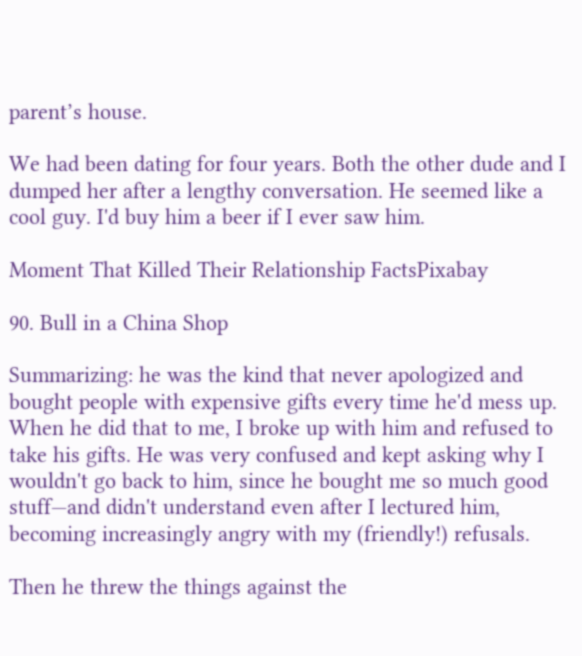parent’s house.

We had been dating for four years. Both the other dude and I dumped her after a lengthy conversation. He seemed like a cool guy. I'd buy him a beer if I ever saw him.

Moment That Killed Their Relationship FactsPixabay

90. Bull in a China Shop

Summarizing: he was the kind that never apologized and bought people with expensive gifts every time he'd mess up. When he did that to me, I broke up with him and refused to take his gifts. He was very confused and kept asking why I wouldn't go back to him, since he bought me so much good stuff—and didn't understand even after I lectured him, becoming increasingly angry with my (friendly!) refusals.

Then he threw the things against the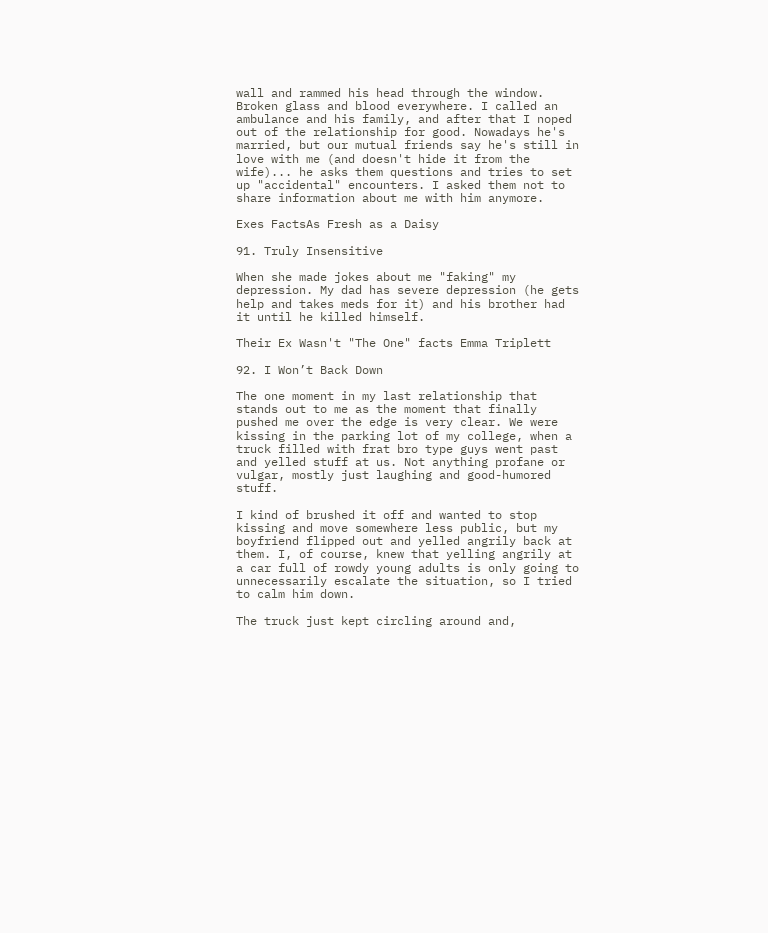wall and rammed his head through the window. Broken glass and blood everywhere. I called an ambulance and his family, and after that I noped out of the relationship for good. Nowadays he's married, but our mutual friends say he's still in love with me (and doesn't hide it from the wife)... he asks them questions and tries to set up "accidental" encounters. I asked them not to share information about me with him anymore.

Exes FactsAs Fresh as a Daisy

91. Truly Insensitive

When she made jokes about me "faking" my depression. My dad has severe depression (he gets help and takes meds for it) and his brother had it until he killed himself.

Their Ex Wasn't "The One" facts Emma Triplett

92. I Won’t Back Down

The one moment in my last relationship that stands out to me as the moment that finally pushed me over the edge is very clear. We were kissing in the parking lot of my college, when a truck filled with frat bro type guys went past and yelled stuff at us. Not anything profane or vulgar, mostly just laughing and good-humored stuff.

I kind of brushed it off and wanted to stop kissing and move somewhere less public, but my boyfriend flipped out and yelled angrily back at them. I, of course, knew that yelling angrily at a car full of rowdy young adults is only going to unnecessarily escalate the situation, so I tried to calm him down.

The truck just kept circling around and,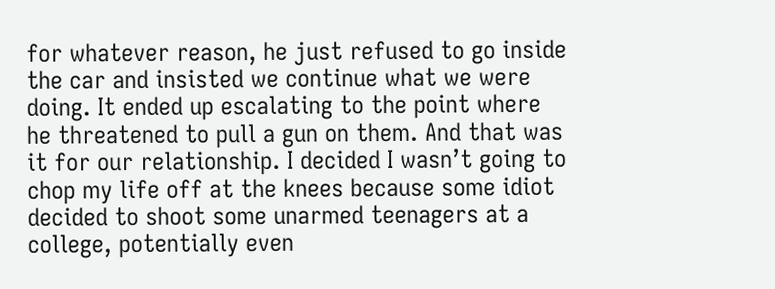for whatever reason, he just refused to go inside the car and insisted we continue what we were doing. It ended up escalating to the point where he threatened to pull a gun on them. And that was it for our relationship. I decided I wasn’t going to chop my life off at the knees because some idiot decided to shoot some unarmed teenagers at a college, potentially even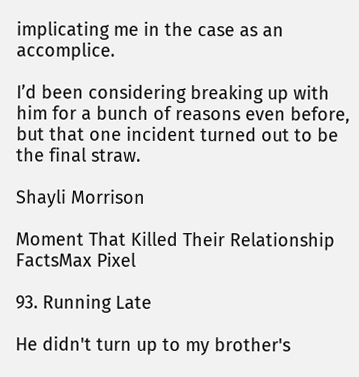implicating me in the case as an accomplice.

I’d been considering breaking up with him for a bunch of reasons even before, but that one incident turned out to be the final straw.

Shayli Morrison

Moment That Killed Their Relationship FactsMax Pixel

93. Running Late

He didn't turn up to my brother's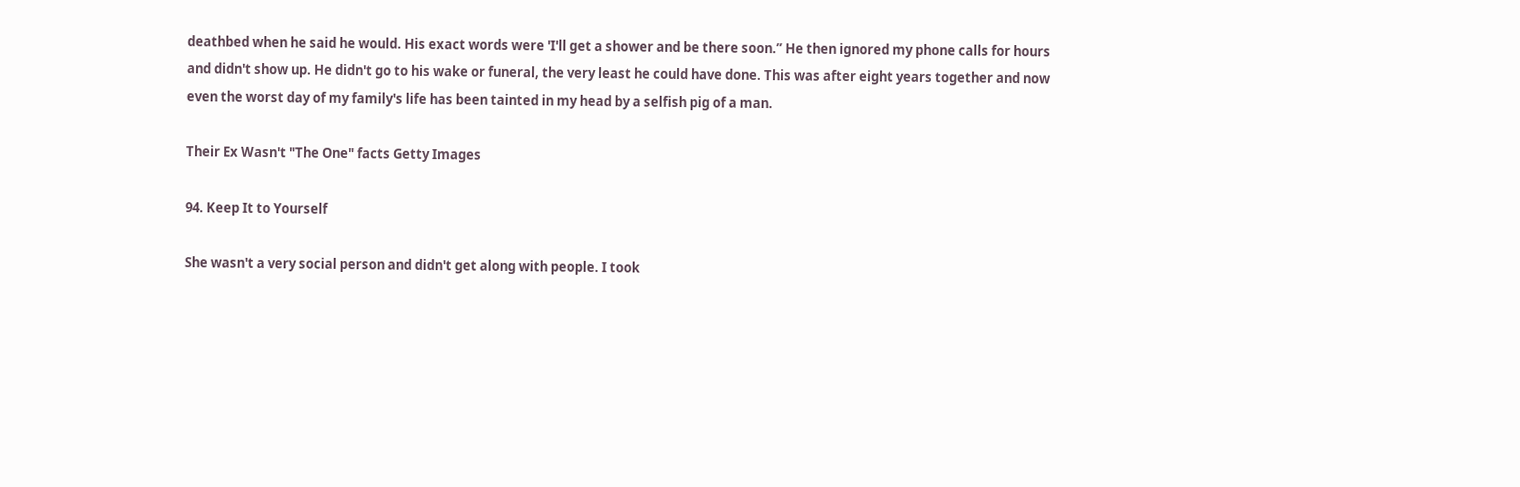deathbed when he said he would. His exact words were 'I'll get a shower and be there soon.” He then ignored my phone calls for hours and didn't show up. He didn't go to his wake or funeral, the very least he could have done. This was after eight years together and now even the worst day of my family's life has been tainted in my head by a selfish pig of a man.

Their Ex Wasn't "The One" facts Getty Images

94. Keep It to Yourself

She wasn't a very social person and didn't get along with people. I took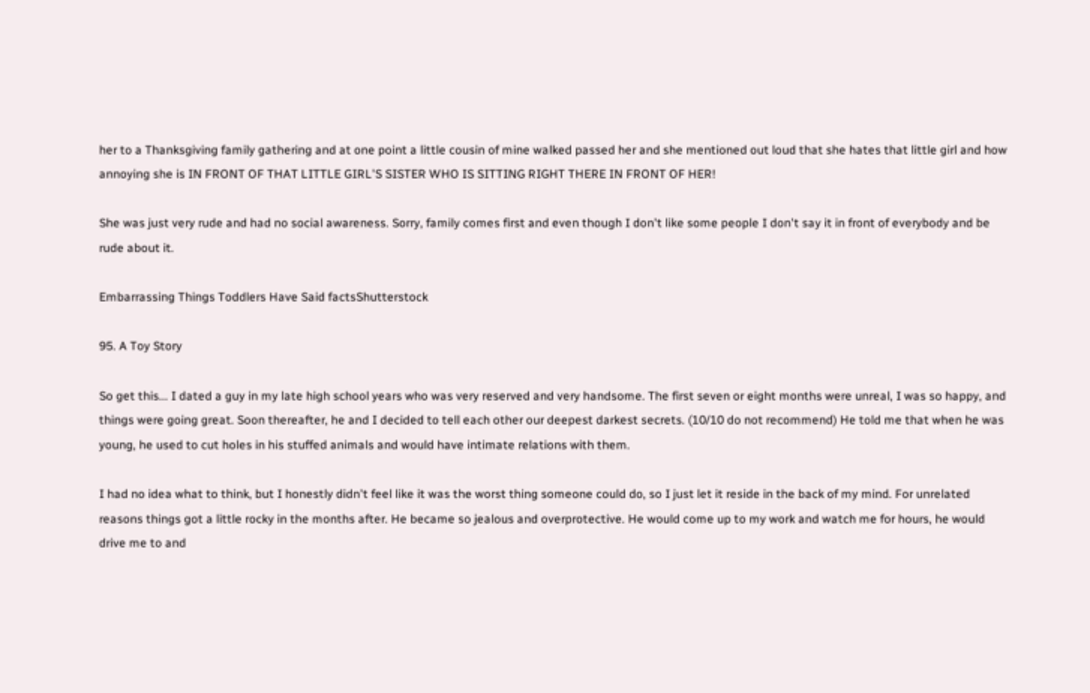her to a Thanksgiving family gathering and at one point a little cousin of mine walked passed her and she mentioned out loud that she hates that little girl and how annoying she is IN FRONT OF THAT LITTLE GIRL'S SISTER WHO IS SITTING RIGHT THERE IN FRONT OF HER!

She was just very rude and had no social awareness. Sorry, family comes first and even though I don't like some people I don't say it in front of everybody and be rude about it.

Embarrassing Things Toddlers Have Said factsShutterstock

95. A Toy Story

So get this... I dated a guy in my late high school years who was very reserved and very handsome. The first seven or eight months were unreal, I was so happy, and things were going great. Soon thereafter, he and I decided to tell each other our deepest darkest secrets. (10/10 do not recommend) He told me that when he was young, he used to cut holes in his stuffed animals and would have intimate relations with them.

I had no idea what to think, but I honestly didn't feel like it was the worst thing someone could do, so I just let it reside in the back of my mind. For unrelated reasons things got a little rocky in the months after. He became so jealous and overprotective. He would come up to my work and watch me for hours, he would drive me to and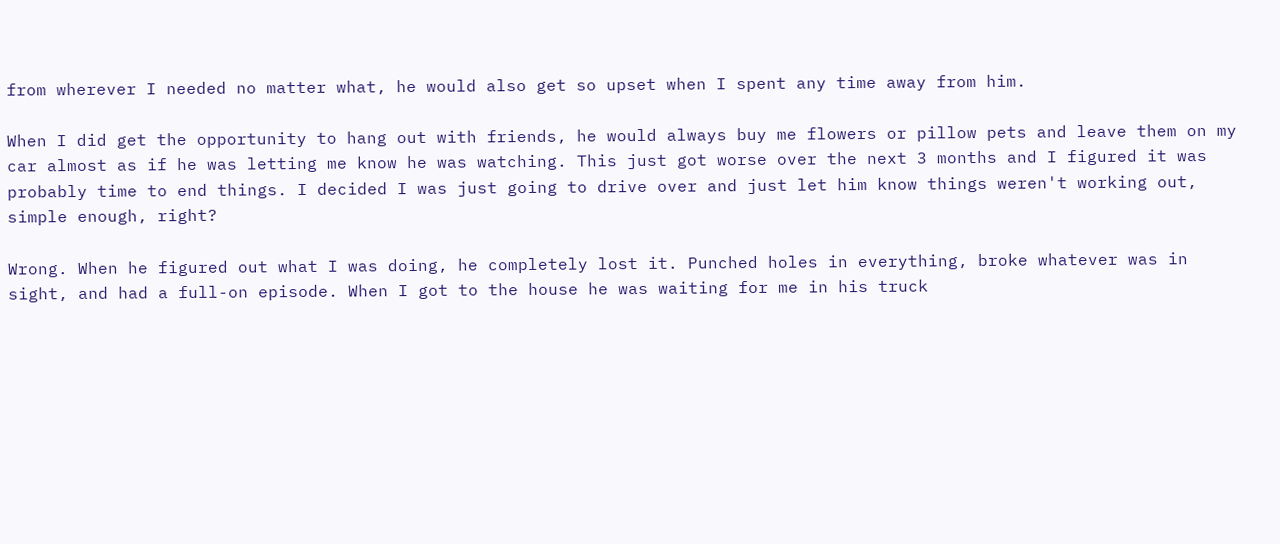from wherever I needed no matter what, he would also get so upset when I spent any time away from him.

When I did get the opportunity to hang out with friends, he would always buy me flowers or pillow pets and leave them on my car almost as if he was letting me know he was watching. This just got worse over the next 3 months and I figured it was probably time to end things. I decided I was just going to drive over and just let him know things weren't working out, simple enough, right?

Wrong. When he figured out what I was doing, he completely lost it. Punched holes in everything, broke whatever was in sight, and had a full-on episode. When I got to the house he was waiting for me in his truck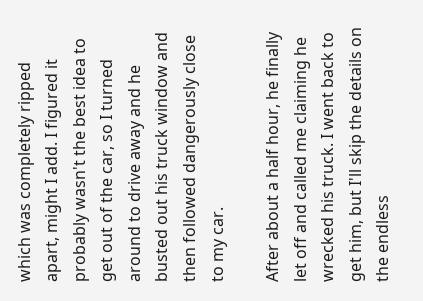which was completely ripped apart, might I add. I figured it probably wasn't the best idea to get out of the car, so I turned around to drive away and he busted out his truck window and then followed dangerously close to my car.

After about a half hour, he finally let off and called me claiming he wrecked his truck. I went back to get him, but I'll skip the details on the endless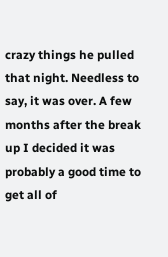crazy things he pulled that night. Needless to say, it was over. A few months after the break up I decided it was probably a good time to get all of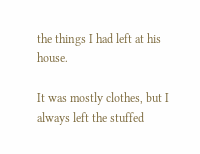the things I had left at his house.

It was mostly clothes, but I always left the stuffed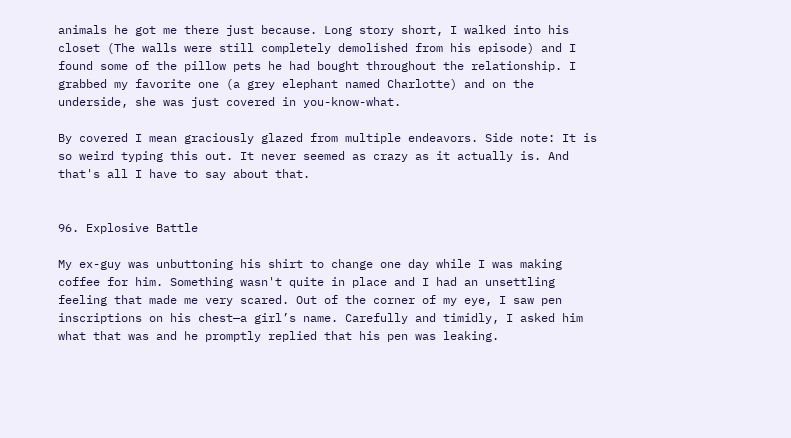animals he got me there just because. Long story short, I walked into his closet (The walls were still completely demolished from his episode) and I found some of the pillow pets he had bought throughout the relationship. I grabbed my favorite one (a grey elephant named Charlotte) and on the underside, she was just covered in you-know-what.

By covered I mean graciously glazed from multiple endeavors. Side note: It is so weird typing this out. It never seemed as crazy as it actually is. And that's all I have to say about that.


96. Explosive Battle

My ex-guy was unbuttoning his shirt to change one day while I was making coffee for him. Something wasn't quite in place and I had an unsettling feeling that made me very scared. Out of the corner of my eye, I saw pen inscriptions on his chest—a girl’s name. Carefully and timidly, I asked him what that was and he promptly replied that his pen was leaking.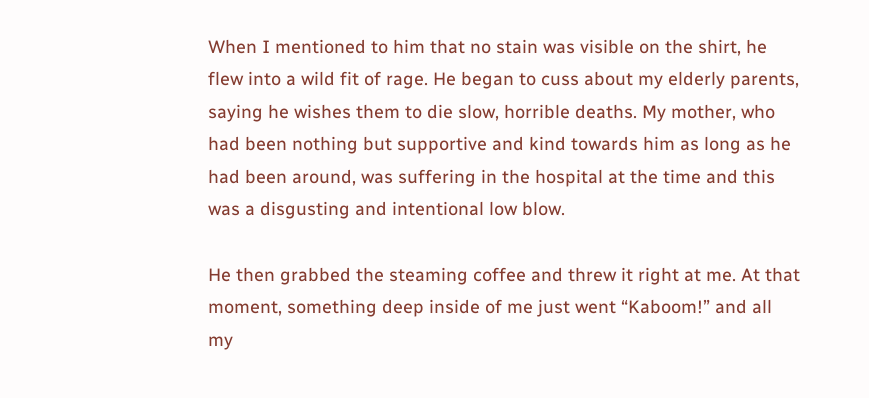When I mentioned to him that no stain was visible on the shirt, he flew into a wild fit of rage. He began to cuss about my elderly parents, saying he wishes them to die slow, horrible deaths. My mother, who had been nothing but supportive and kind towards him as long as he had been around, was suffering in the hospital at the time and this was a disgusting and intentional low blow.

He then grabbed the steaming coffee and threw it right at me. At that moment, something deep inside of me just went “Kaboom!” and all my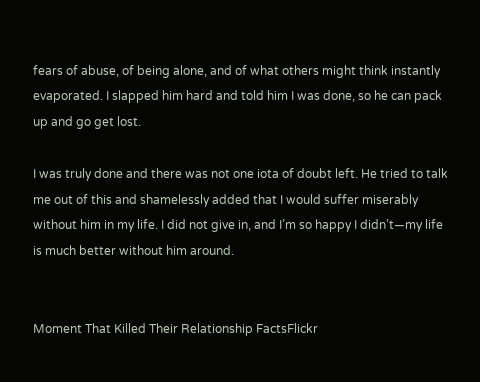fears of abuse, of being alone, and of what others might think instantly evaporated. I slapped him hard and told him I was done, so he can pack up and go get lost.

I was truly done and there was not one iota of doubt left. He tried to talk me out of this and shamelessly added that I would suffer miserably without him in my life. I did not give in, and I’m so happy I didn’t—my life is much better without him around.


Moment That Killed Their Relationship FactsFlickr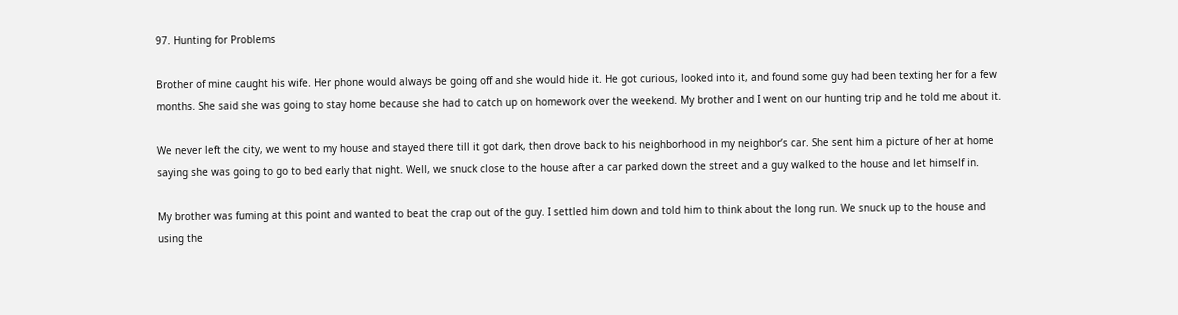97. Hunting for Problems

Brother of mine caught his wife. Her phone would always be going off and she would hide it. He got curious, looked into it, and found some guy had been texting her for a few months. She said she was going to stay home because she had to catch up on homework over the weekend. My brother and I went on our hunting trip and he told me about it.

We never left the city, we went to my house and stayed there till it got dark, then drove back to his neighborhood in my neighbor’s car. She sent him a picture of her at home saying she was going to go to bed early that night. Well, we snuck close to the house after a car parked down the street and a guy walked to the house and let himself in.

My brother was fuming at this point and wanted to beat the crap out of the guy. I settled him down and told him to think about the long run. We snuck up to the house and using the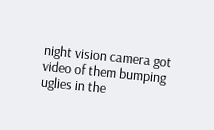night vision camera got video of them bumping uglies in the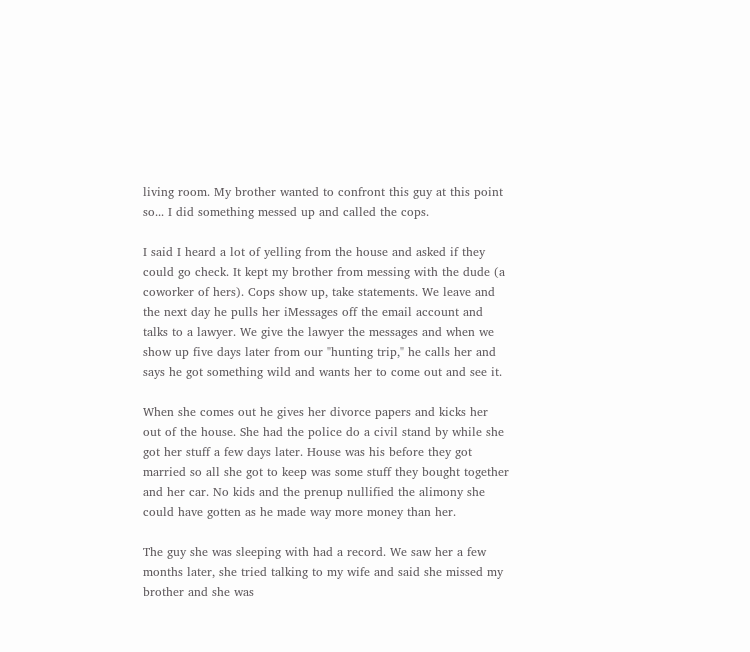living room. My brother wanted to confront this guy at this point so... I did something messed up and called the cops.

I said I heard a lot of yelling from the house and asked if they could go check. It kept my brother from messing with the dude (a coworker of hers). Cops show up, take statements. We leave and the next day he pulls her iMessages off the email account and talks to a lawyer. We give the lawyer the messages and when we show up five days later from our "hunting trip," he calls her and says he got something wild and wants her to come out and see it.

When she comes out he gives her divorce papers and kicks her out of the house. She had the police do a civil stand by while she got her stuff a few days later. House was his before they got married so all she got to keep was some stuff they bought together and her car. No kids and the prenup nullified the alimony she could have gotten as he made way more money than her.

The guy she was sleeping with had a record. We saw her a few months later, she tried talking to my wife and said she missed my brother and she was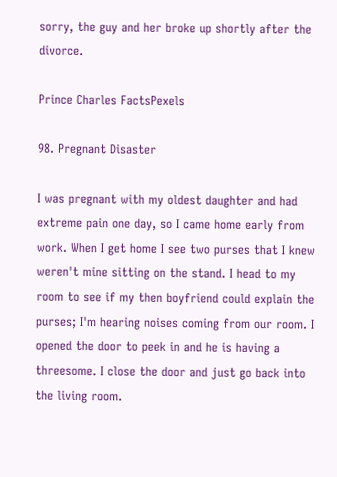sorry, the guy and her broke up shortly after the divorce.

Prince Charles FactsPexels

98. Pregnant Disaster

I was pregnant with my oldest daughter and had extreme pain one day, so I came home early from work. When I get home I see two purses that I knew weren't mine sitting on the stand. I head to my room to see if my then boyfriend could explain the purses; I'm hearing noises coming from our room. I opened the door to peek in and he is having a threesome. I close the door and just go back into the living room.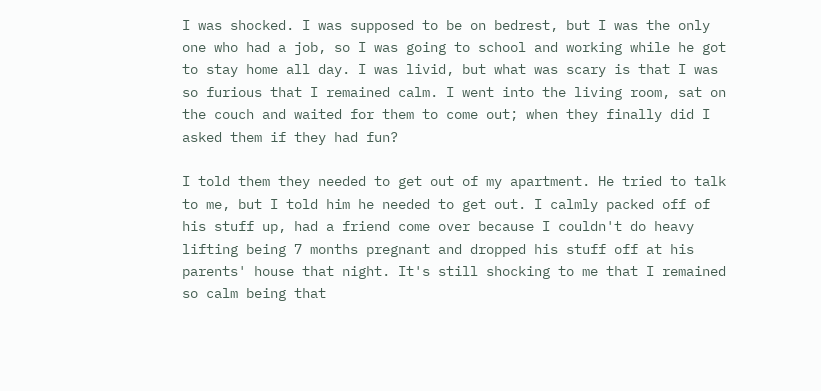I was shocked. I was supposed to be on bedrest, but I was the only one who had a job, so I was going to school and working while he got to stay home all day. I was livid, but what was scary is that I was so furious that I remained calm. I went into the living room, sat on the couch and waited for them to come out; when they finally did I asked them if they had fun?

I told them they needed to get out of my apartment. He tried to talk to me, but I told him he needed to get out. I calmly packed off of his stuff up, had a friend come over because I couldn't do heavy lifting being 7 months pregnant and dropped his stuff off at his parents' house that night. It's still shocking to me that I remained so calm being that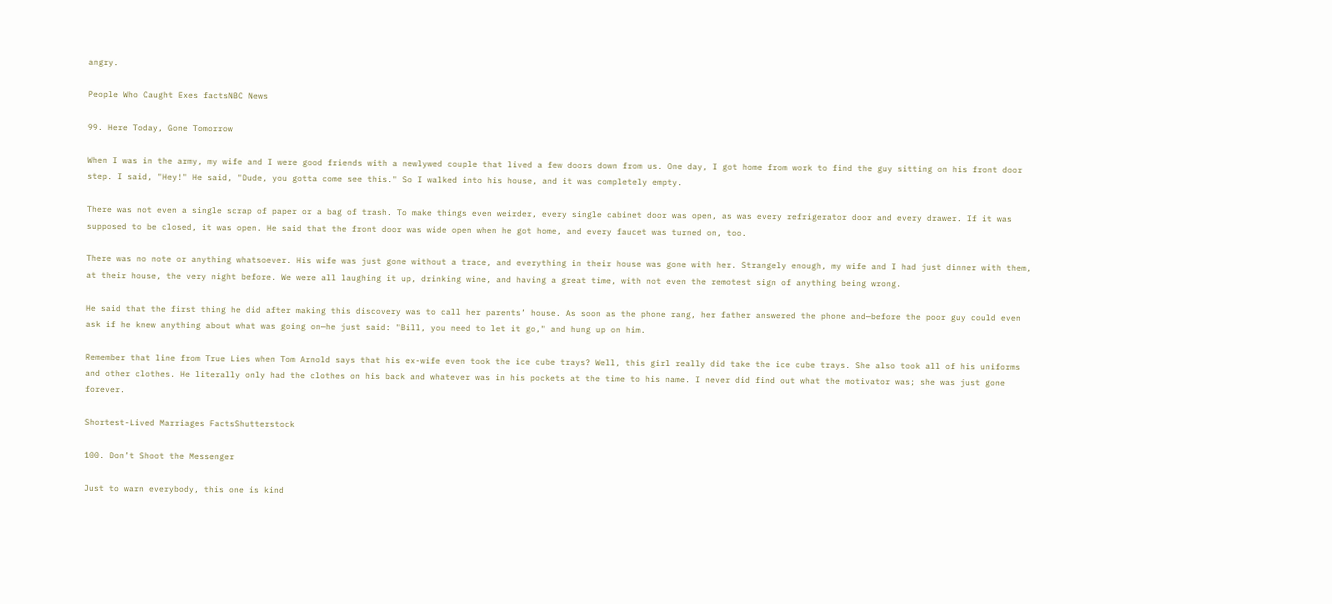angry.

People Who Caught Exes factsNBC News

99. Here Today, Gone Tomorrow

When I was in the army, my wife and I were good friends with a newlywed couple that lived a few doors down from us. One day, I got home from work to find the guy sitting on his front door step. I said, "Hey!" He said, "Dude, you gotta come see this." So I walked into his house, and it was completely empty.

There was not even a single scrap of paper or a bag of trash. To make things even weirder, every single cabinet door was open, as was every refrigerator door and every drawer. If it was supposed to be closed, it was open. He said that the front door was wide open when he got home, and every faucet was turned on, too.

There was no note or anything whatsoever. His wife was just gone without a trace, and everything in their house was gone with her. Strangely enough, my wife and I had just dinner with them, at their house, the very night before. We were all laughing it up, drinking wine, and having a great time, with not even the remotest sign of anything being wrong.

He said that the first thing he did after making this discovery was to call her parents’ house. As soon as the phone rang, her father answered the phone and—before the poor guy could even ask if he knew anything about what was going on—he just said: "Bill, you need to let it go," and hung up on him.

Remember that line from True Lies when Tom Arnold says that his ex-wife even took the ice cube trays? Well, this girl really did take the ice cube trays. She also took all of his uniforms and other clothes. He literally only had the clothes on his back and whatever was in his pockets at the time to his name. I never did find out what the motivator was; she was just gone forever.

Shortest-Lived Marriages FactsShutterstock

100. Don’t Shoot the Messenger

Just to warn everybody, this one is kind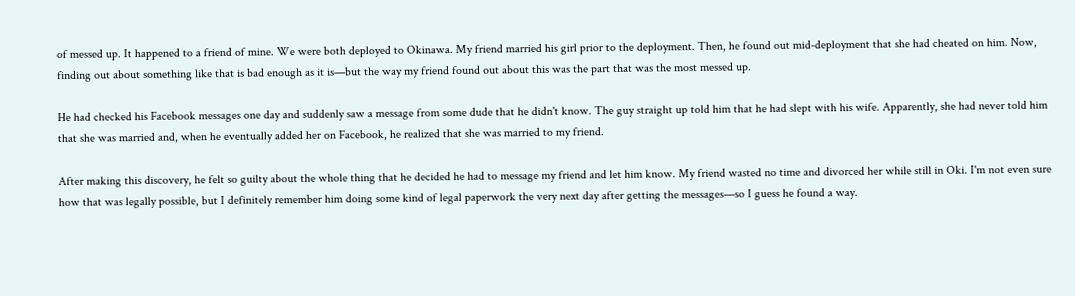of messed up. It happened to a friend of mine. We were both deployed to Okinawa. My friend married his girl prior to the deployment. Then, he found out mid-deployment that she had cheated on him. Now, finding out about something like that is bad enough as it is—but the way my friend found out about this was the part that was the most messed up.

He had checked his Facebook messages one day and suddenly saw a message from some dude that he didn't know. The guy straight up told him that he had slept with his wife. Apparently, she had never told him that she was married and, when he eventually added her on Facebook, he realized that she was married to my friend.

After making this discovery, he felt so guilty about the whole thing that he decided he had to message my friend and let him know. My friend wasted no time and divorced her while still in Oki. I'm not even sure how that was legally possible, but I definitely remember him doing some kind of legal paperwork the very next day after getting the messages—so I guess he found a way.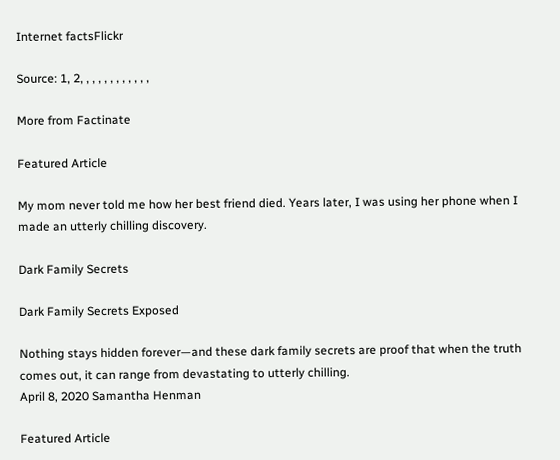Internet factsFlickr

Source: 1, 2, , , , , , , , , , , ,

More from Factinate

Featured Article

My mom never told me how her best friend died. Years later, I was using her phone when I made an utterly chilling discovery.

Dark Family Secrets

Dark Family Secrets Exposed

Nothing stays hidden forever—and these dark family secrets are proof that when the truth comes out, it can range from devastating to utterly chilling.
April 8, 2020 Samantha Henman

Featured Article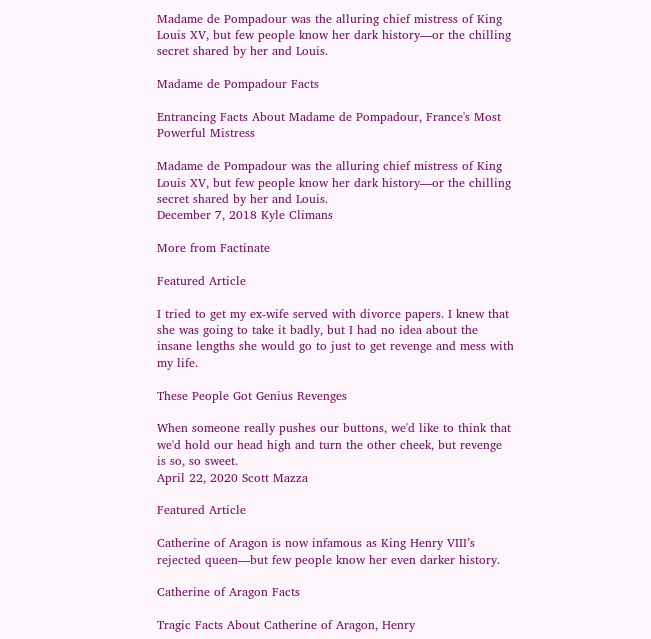Madame de Pompadour was the alluring chief mistress of King Louis XV, but few people know her dark history—or the chilling secret shared by her and Louis.

Madame de Pompadour Facts

Entrancing Facts About Madame de Pompadour, France's Most Powerful Mistress

Madame de Pompadour was the alluring chief mistress of King Louis XV, but few people know her dark history—or the chilling secret shared by her and Louis.
December 7, 2018 Kyle Climans

More from Factinate

Featured Article

I tried to get my ex-wife served with divorce papers. I knew that she was going to take it badly, but I had no idea about the insane lengths she would go to just to get revenge and mess with my life.

These People Got Genius Revenges

When someone really pushes our buttons, we'd like to think that we'd hold our head high and turn the other cheek, but revenge is so, so sweet.
April 22, 2020 Scott Mazza

Featured Article

Catherine of Aragon is now infamous as King Henry VIII’s rejected queen—but few people know her even darker history.

Catherine of Aragon Facts

Tragic Facts About Catherine of Aragon, Henry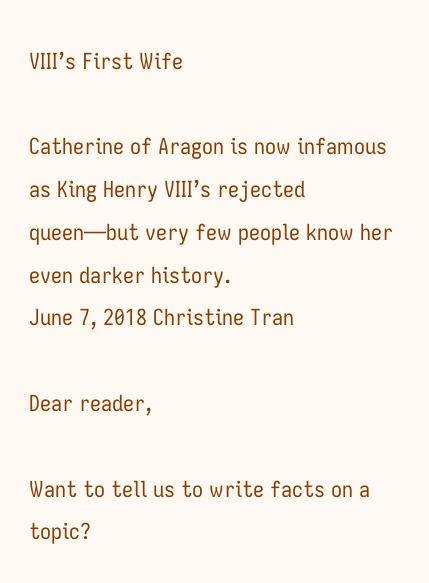VIII’s First Wife

Catherine of Aragon is now infamous as King Henry VIII’s rejected queen—but very few people know her even darker history.
June 7, 2018 Christine Tran

Dear reader,

Want to tell us to write facts on a topic?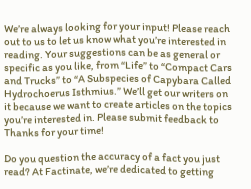We’re always looking for your input! Please reach out to us to let us know what you’re interested in reading. Your suggestions can be as general or specific as you like, from “Life” to “Compact Cars and Trucks” to “A Subspecies of Capybara Called Hydrochoerus Isthmius.” We’ll get our writers on it because we want to create articles on the topics you’re interested in. Please submit feedback to Thanks for your time!

Do you question the accuracy of a fact you just read? At Factinate, we’re dedicated to getting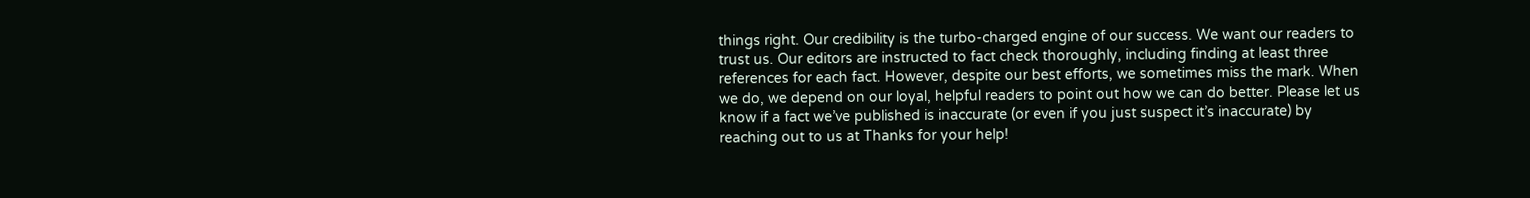things right. Our credibility is the turbo-charged engine of our success. We want our readers to trust us. Our editors are instructed to fact check thoroughly, including finding at least three references for each fact. However, despite our best efforts, we sometimes miss the mark. When we do, we depend on our loyal, helpful readers to point out how we can do better. Please let us know if a fact we’ve published is inaccurate (or even if you just suspect it’s inaccurate) by reaching out to us at Thanks for your help!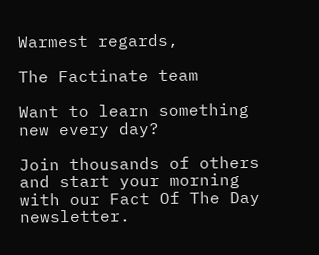Warmest regards,

The Factinate team

Want to learn something new every day?

Join thousands of others and start your morning with our Fact Of The Day newsletter.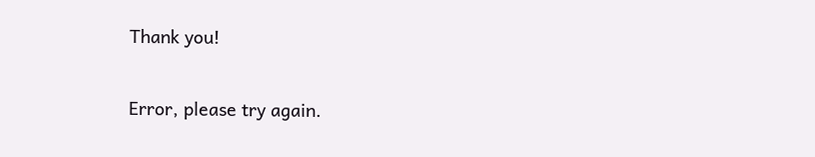Thank you!

Error, please try again.